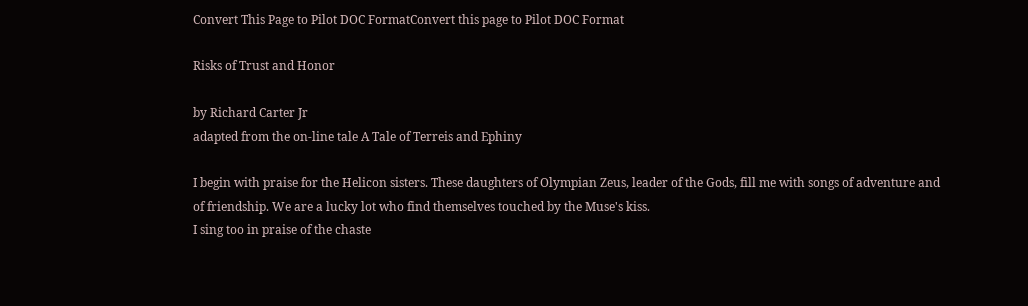Convert This Page to Pilot DOC FormatConvert this page to Pilot DOC Format

Risks of Trust and Honor

by Richard Carter Jr
adapted from the on-line tale A Tale of Terreis and Ephiny

I begin with praise for the Helicon sisters. These daughters of Olympian Zeus, leader of the Gods, fill me with songs of adventure and of friendship. We are a lucky lot who find themselves touched by the Muse's kiss.
I sing too in praise of the chaste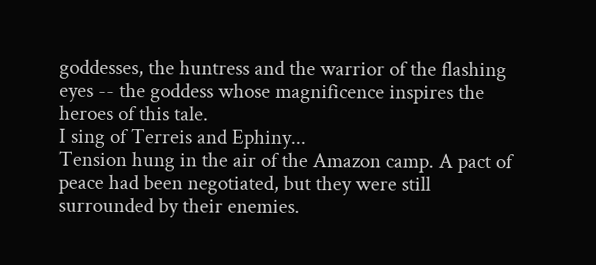goddesses, the huntress and the warrior of the flashing eyes -- the goddess whose magnificence inspires the heroes of this tale.
I sing of Terreis and Ephiny...
Tension hung in the air of the Amazon camp. A pact of peace had been negotiated, but they were still surrounded by their enemies.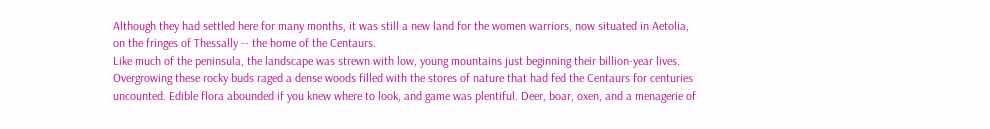Although they had settled here for many months, it was still a new land for the women warriors, now situated in Aetolia, on the fringes of Thessally -- the home of the Centaurs.
Like much of the peninsula, the landscape was strewn with low, young mountains just beginning their billion-year lives. Overgrowing these rocky buds raged a dense woods filled with the stores of nature that had fed the Centaurs for centuries uncounted. Edible flora abounded if you knew where to look, and game was plentiful. Deer, boar, oxen, and a menagerie of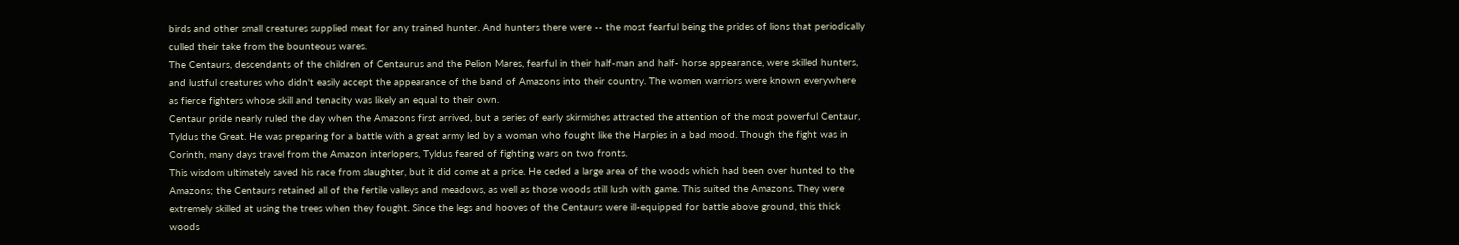birds and other small creatures supplied meat for any trained hunter. And hunters there were -- the most fearful being the prides of lions that periodically culled their take from the bounteous wares.
The Centaurs, descendants of the children of Centaurus and the Pelion Mares, fearful in their half-man and half- horse appearance, were skilled hunters, and lustful creatures who didn't easily accept the appearance of the band of Amazons into their country. The women warriors were known everywhere as fierce fighters whose skill and tenacity was likely an equal to their own.
Centaur pride nearly ruled the day when the Amazons first arrived, but a series of early skirmishes attracted the attention of the most powerful Centaur, Tyldus the Great. He was preparing for a battle with a great army led by a woman who fought like the Harpies in a bad mood. Though the fight was in Corinth, many days travel from the Amazon interlopers, Tyldus feared of fighting wars on two fronts.
This wisdom ultimately saved his race from slaughter, but it did come at a price. He ceded a large area of the woods which had been over hunted to the Amazons; the Centaurs retained all of the fertile valleys and meadows, as well as those woods still lush with game. This suited the Amazons. They were extremely skilled at using the trees when they fought. Since the legs and hooves of the Centaurs were ill-equipped for battle above ground, this thick woods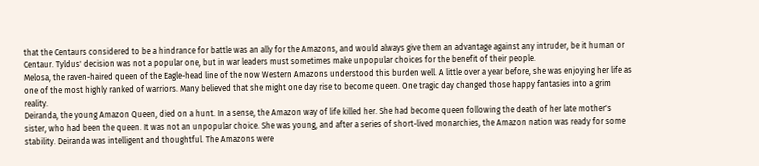that the Centaurs considered to be a hindrance for battle was an ally for the Amazons, and would always give them an advantage against any intruder, be it human or Centaur. Tyldus' decision was not a popular one, but in war leaders must sometimes make unpopular choices for the benefit of their people.
Melosa, the raven-haired queen of the Eagle-head line of the now Western Amazons understood this burden well. A little over a year before, she was enjoying her life as one of the most highly ranked of warriors. Many believed that she might one day rise to become queen. One tragic day changed those happy fantasies into a grim reality.
Deiranda, the young Amazon Queen, died on a hunt. In a sense, the Amazon way of life killed her. She had become queen following the death of her late mother's sister, who had been the queen. It was not an unpopular choice. She was young, and after a series of short-lived monarchies, the Amazon nation was ready for some stability. Deiranda was intelligent and thoughtful. The Amazons were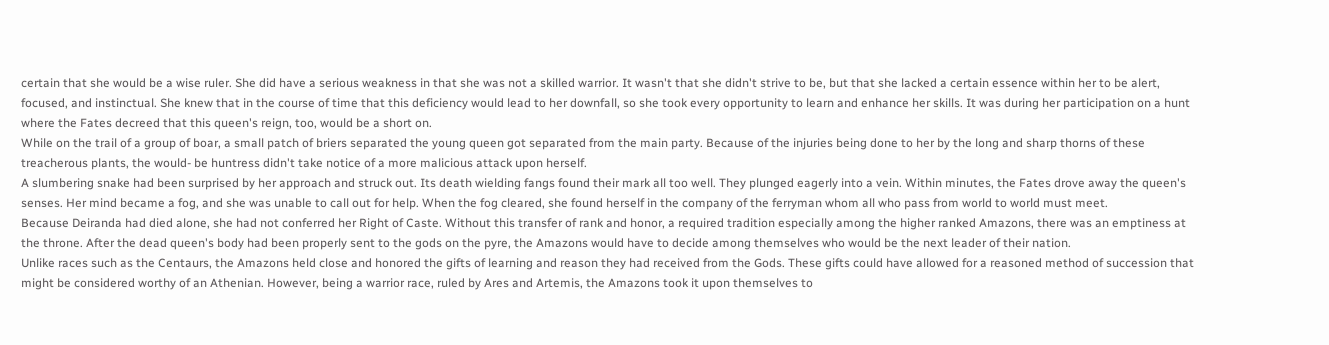certain that she would be a wise ruler. She did have a serious weakness in that she was not a skilled warrior. It wasn't that she didn't strive to be, but that she lacked a certain essence within her to be alert, focused, and instinctual. She knew that in the course of time that this deficiency would lead to her downfall, so she took every opportunity to learn and enhance her skills. It was during her participation on a hunt where the Fates decreed that this queen's reign, too, would be a short on.
While on the trail of a group of boar, a small patch of briers separated the young queen got separated from the main party. Because of the injuries being done to her by the long and sharp thorns of these treacherous plants, the would- be huntress didn't take notice of a more malicious attack upon herself.
A slumbering snake had been surprised by her approach and struck out. Its death wielding fangs found their mark all too well. They plunged eagerly into a vein. Within minutes, the Fates drove away the queen's senses. Her mind became a fog, and she was unable to call out for help. When the fog cleared, she found herself in the company of the ferryman whom all who pass from world to world must meet.
Because Deiranda had died alone, she had not conferred her Right of Caste. Without this transfer of rank and honor, a required tradition especially among the higher ranked Amazons, there was an emptiness at the throne. After the dead queen's body had been properly sent to the gods on the pyre, the Amazons would have to decide among themselves who would be the next leader of their nation.
Unlike races such as the Centaurs, the Amazons held close and honored the gifts of learning and reason they had received from the Gods. These gifts could have allowed for a reasoned method of succession that might be considered worthy of an Athenian. However, being a warrior race, ruled by Ares and Artemis, the Amazons took it upon themselves to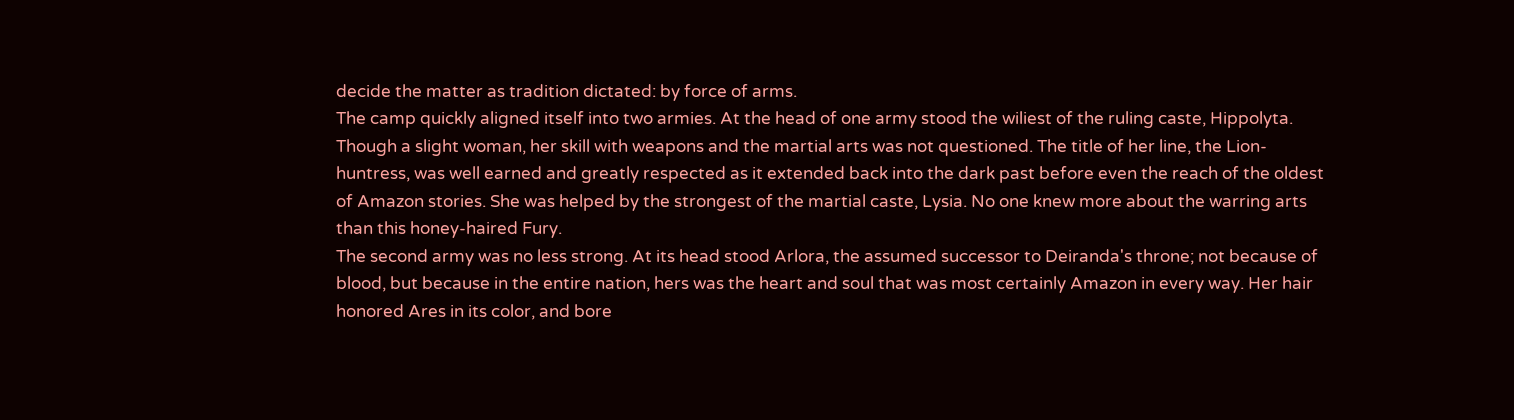decide the matter as tradition dictated: by force of arms.
The camp quickly aligned itself into two armies. At the head of one army stood the wiliest of the ruling caste, Hippolyta. Though a slight woman, her skill with weapons and the martial arts was not questioned. The title of her line, the Lion-huntress, was well earned and greatly respected as it extended back into the dark past before even the reach of the oldest of Amazon stories. She was helped by the strongest of the martial caste, Lysia. No one knew more about the warring arts than this honey-haired Fury.
The second army was no less strong. At its head stood Arlora, the assumed successor to Deiranda's throne; not because of blood, but because in the entire nation, hers was the heart and soul that was most certainly Amazon in every way. Her hair honored Ares in its color, and bore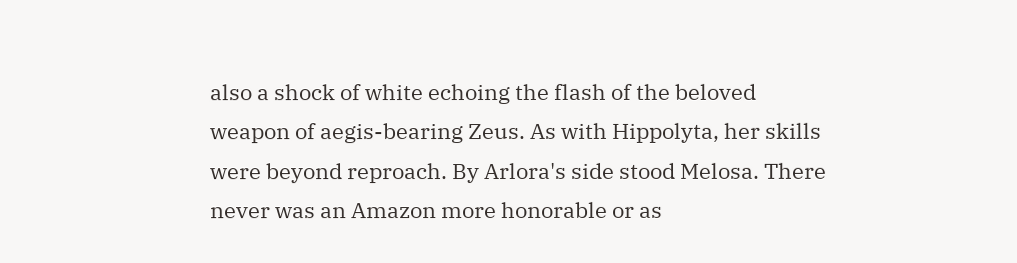also a shock of white echoing the flash of the beloved weapon of aegis-bearing Zeus. As with Hippolyta, her skills were beyond reproach. By Arlora's side stood Melosa. There never was an Amazon more honorable or as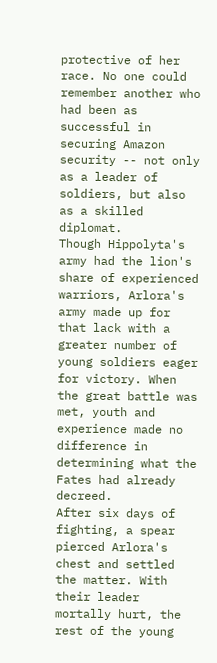protective of her race. No one could remember another who had been as successful in securing Amazon security -- not only as a leader of soldiers, but also as a skilled diplomat.
Though Hippolyta's army had the lion's share of experienced warriors, Arlora's army made up for that lack with a greater number of young soldiers eager for victory. When the great battle was met, youth and experience made no difference in determining what the Fates had already decreed.
After six days of fighting, a spear pierced Arlora's chest and settled the matter. With their leader mortally hurt, the rest of the young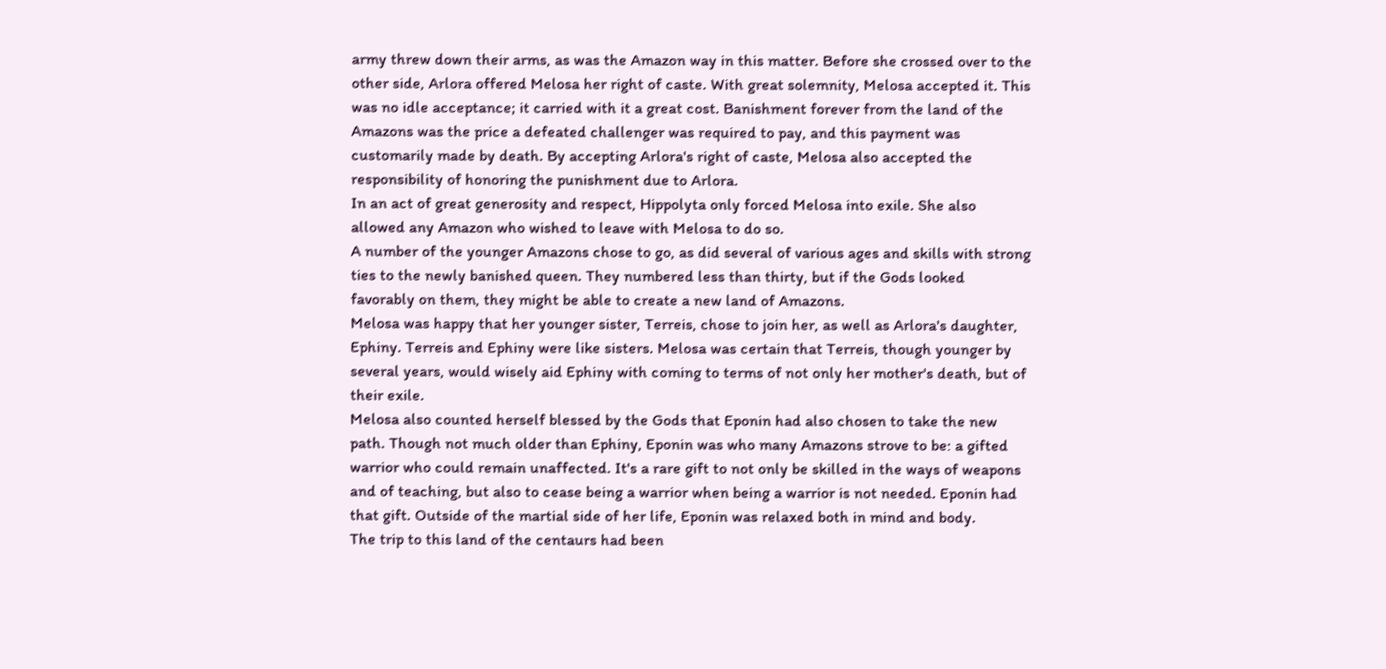army threw down their arms, as was the Amazon way in this matter. Before she crossed over to the other side, Arlora offered Melosa her right of caste. With great solemnity, Melosa accepted it. This was no idle acceptance; it carried with it a great cost. Banishment forever from the land of the Amazons was the price a defeated challenger was required to pay, and this payment was customarily made by death. By accepting Arlora's right of caste, Melosa also accepted the responsibility of honoring the punishment due to Arlora.
In an act of great generosity and respect, Hippolyta only forced Melosa into exile. She also allowed any Amazon who wished to leave with Melosa to do so.
A number of the younger Amazons chose to go, as did several of various ages and skills with strong ties to the newly banished queen. They numbered less than thirty, but if the Gods looked favorably on them, they might be able to create a new land of Amazons.
Melosa was happy that her younger sister, Terreis, chose to join her, as well as Arlora's daughter, Ephiny. Terreis and Ephiny were like sisters. Melosa was certain that Terreis, though younger by several years, would wisely aid Ephiny with coming to terms of not only her mother's death, but of their exile.
Melosa also counted herself blessed by the Gods that Eponin had also chosen to take the new path. Though not much older than Ephiny, Eponin was who many Amazons strove to be: a gifted warrior who could remain unaffected. It's a rare gift to not only be skilled in the ways of weapons and of teaching, but also to cease being a warrior when being a warrior is not needed. Eponin had that gift. Outside of the martial side of her life, Eponin was relaxed both in mind and body.
The trip to this land of the centaurs had been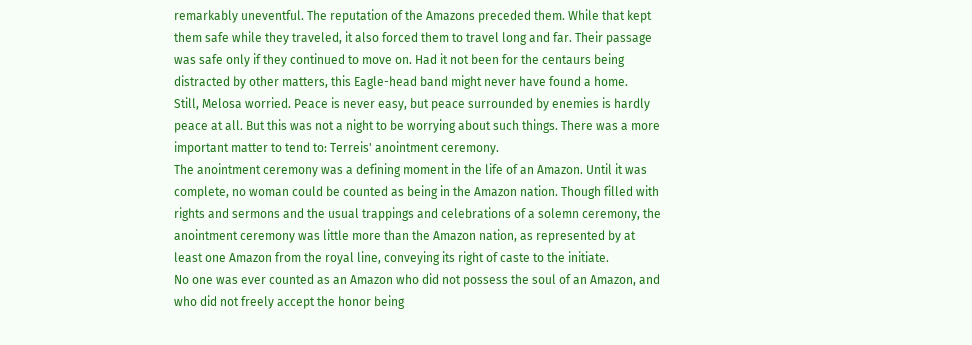remarkably uneventful. The reputation of the Amazons preceded them. While that kept them safe while they traveled, it also forced them to travel long and far. Their passage was safe only if they continued to move on. Had it not been for the centaurs being distracted by other matters, this Eagle-head band might never have found a home.
Still, Melosa worried. Peace is never easy, but peace surrounded by enemies is hardly peace at all. But this was not a night to be worrying about such things. There was a more important matter to tend to: Terreis' anointment ceremony.
The anointment ceremony was a defining moment in the life of an Amazon. Until it was complete, no woman could be counted as being in the Amazon nation. Though filled with rights and sermons and the usual trappings and celebrations of a solemn ceremony, the anointment ceremony was little more than the Amazon nation, as represented by at least one Amazon from the royal line, conveying its right of caste to the initiate.
No one was ever counted as an Amazon who did not possess the soul of an Amazon, and who did not freely accept the honor being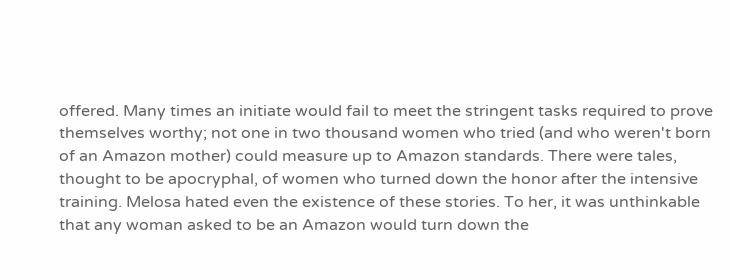offered. Many times an initiate would fail to meet the stringent tasks required to prove themselves worthy; not one in two thousand women who tried (and who weren't born of an Amazon mother) could measure up to Amazon standards. There were tales, thought to be apocryphal, of women who turned down the honor after the intensive training. Melosa hated even the existence of these stories. To her, it was unthinkable that any woman asked to be an Amazon would turn down the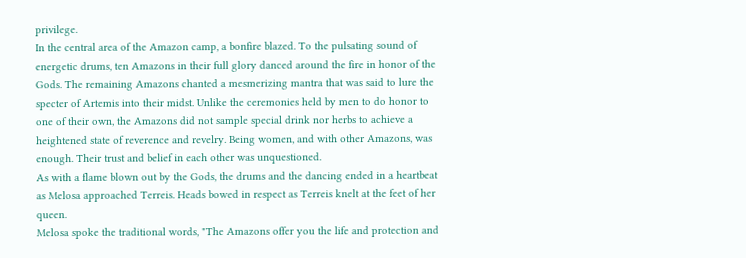privilege.
In the central area of the Amazon camp, a bonfire blazed. To the pulsating sound of energetic drums, ten Amazons in their full glory danced around the fire in honor of the Gods. The remaining Amazons chanted a mesmerizing mantra that was said to lure the specter of Artemis into their midst. Unlike the ceremonies held by men to do honor to one of their own, the Amazons did not sample special drink nor herbs to achieve a heightened state of reverence and revelry. Being women, and with other Amazons, was enough. Their trust and belief in each other was unquestioned.
As with a flame blown out by the Gods, the drums and the dancing ended in a heartbeat as Melosa approached Terreis. Heads bowed in respect as Terreis knelt at the feet of her queen.
Melosa spoke the traditional words, "The Amazons offer you the life and protection and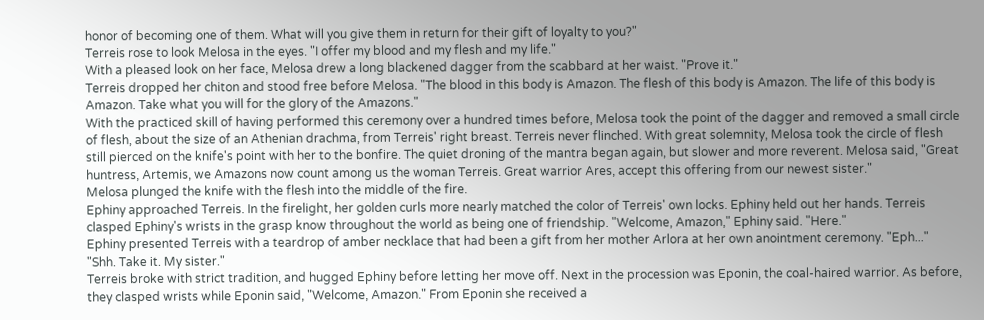honor of becoming one of them. What will you give them in return for their gift of loyalty to you?"
Terreis rose to look Melosa in the eyes. "I offer my blood and my flesh and my life."
With a pleased look on her face, Melosa drew a long blackened dagger from the scabbard at her waist. "Prove it."
Terreis dropped her chiton and stood free before Melosa. "The blood in this body is Amazon. The flesh of this body is Amazon. The life of this body is Amazon. Take what you will for the glory of the Amazons."
With the practiced skill of having performed this ceremony over a hundred times before, Melosa took the point of the dagger and removed a small circle of flesh, about the size of an Athenian drachma, from Terreis' right breast. Terreis never flinched. With great solemnity, Melosa took the circle of flesh still pierced on the knife's point with her to the bonfire. The quiet droning of the mantra began again, but slower and more reverent. Melosa said, "Great huntress, Artemis, we Amazons now count among us the woman Terreis. Great warrior Ares, accept this offering from our newest sister."
Melosa plunged the knife with the flesh into the middle of the fire.
Ephiny approached Terreis. In the firelight, her golden curls more nearly matched the color of Terreis' own locks. Ephiny held out her hands. Terreis clasped Ephiny's wrists in the grasp know throughout the world as being one of friendship. "Welcome, Amazon," Ephiny said. "Here."
Ephiny presented Terreis with a teardrop of amber necklace that had been a gift from her mother Arlora at her own anointment ceremony. "Eph..."
"Shh. Take it. My sister."
Terreis broke with strict tradition, and hugged Ephiny before letting her move off. Next in the procession was Eponin, the coal-haired warrior. As before, they clasped wrists while Eponin said, "Welcome, Amazon." From Eponin she received a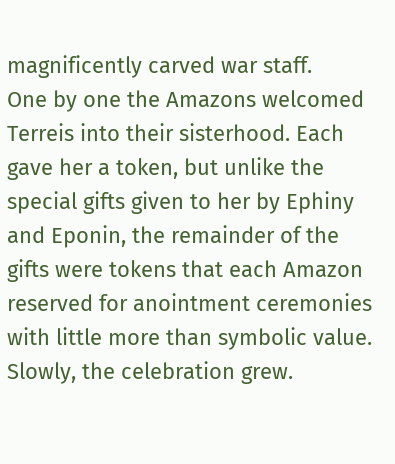magnificently carved war staff.
One by one the Amazons welcomed Terreis into their sisterhood. Each gave her a token, but unlike the special gifts given to her by Ephiny and Eponin, the remainder of the gifts were tokens that each Amazon reserved for anointment ceremonies with little more than symbolic value.
Slowly, the celebration grew.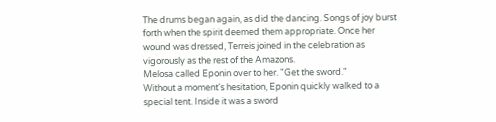The drums began again, as did the dancing. Songs of joy burst forth when the spirit deemed them appropriate. Once her wound was dressed, Terreis joined in the celebration as vigorously as the rest of the Amazons.
Melosa called Eponin over to her. "Get the sword."
Without a moment's hesitation, Eponin quickly walked to a special tent. Inside it was a sword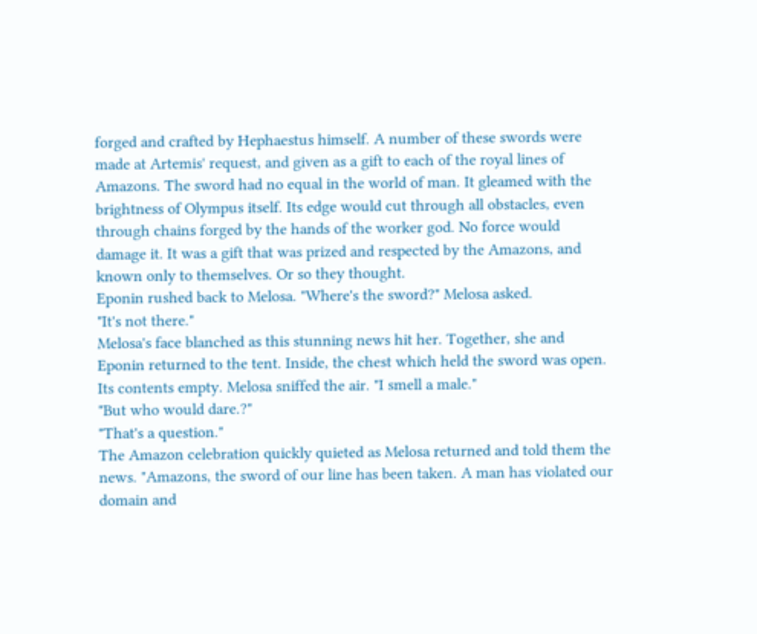forged and crafted by Hephaestus himself. A number of these swords were made at Artemis' request, and given as a gift to each of the royal lines of Amazons. The sword had no equal in the world of man. It gleamed with the brightness of Olympus itself. Its edge would cut through all obstacles, even through chains forged by the hands of the worker god. No force would damage it. It was a gift that was prized and respected by the Amazons, and known only to themselves. Or so they thought.
Eponin rushed back to Melosa. "Where's the sword?" Melosa asked.
"It's not there."
Melosa's face blanched as this stunning news hit her. Together, she and Eponin returned to the tent. Inside, the chest which held the sword was open. Its contents empty. Melosa sniffed the air. "I smell a male."
"But who would dare.?"
"That's a question."
The Amazon celebration quickly quieted as Melosa returned and told them the news. "Amazons, the sword of our line has been taken. A man has violated our domain and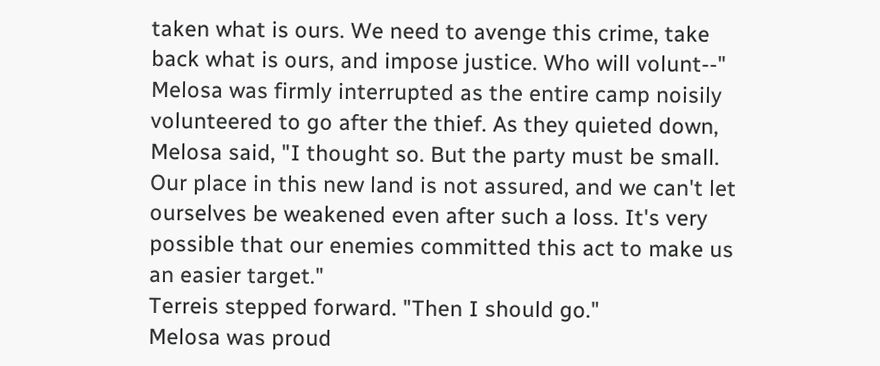taken what is ours. We need to avenge this crime, take back what is ours, and impose justice. Who will volunt--"
Melosa was firmly interrupted as the entire camp noisily volunteered to go after the thief. As they quieted down, Melosa said, "I thought so. But the party must be small. Our place in this new land is not assured, and we can't let ourselves be weakened even after such a loss. It's very possible that our enemies committed this act to make us an easier target."
Terreis stepped forward. "Then I should go."
Melosa was proud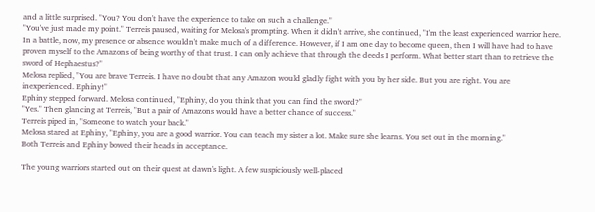and a little surprised. "You? You don't have the experience to take on such a challenge."
"You've just made my point." Terreis paused, waiting for Melosa's prompting. When it didn't arrive, she continued, "I'm the least experienced warrior here. In a battle, now, my presence or absence wouldn't make much of a difference. However, if I am one day to become queen, then I will have had to have proven myself to the Amazons of being worthy of that trust. I can only achieve that through the deeds I perform. What better start than to retrieve the sword of Hephaestus?"
Melosa replied, "You are brave Terreis. I have no doubt that any Amazon would gladly fight with you by her side. But you are right. You are inexperienced. Ephiny!"
Ephiny stepped forward. Melosa continued, "Ephiny, do you think that you can find the sword?"
"Yes." Then glancing at Terreis, "But a pair of Amazons would have a better chance of success."
Terreis piped in, "Someone to watch your back."
Melosa stared at Ephiny, "Ephiny, you are a good warrior. You can teach my sister a lot. Make sure she learns. You set out in the morning."
Both Terreis and Ephiny bowed their heads in acceptance.

The young warriors started out on their quest at dawn's light. A few suspiciously well-placed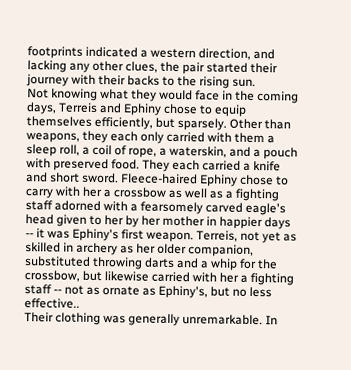footprints indicated a western direction, and lacking any other clues, the pair started their journey with their backs to the rising sun.
Not knowing what they would face in the coming days, Terreis and Ephiny chose to equip themselves efficiently, but sparsely. Other than weapons, they each only carried with them a sleep roll, a coil of rope, a waterskin, and a pouch with preserved food. They each carried a knife and short sword. Fleece-haired Ephiny chose to carry with her a crossbow as well as a fighting staff adorned with a fearsomely carved eagle's head given to her by her mother in happier days -- it was Ephiny's first weapon. Terreis, not yet as skilled in archery as her older companion, substituted throwing darts and a whip for the crossbow, but likewise carried with her a fighting staff -- not as ornate as Ephiny's, but no less effective..
Their clothing was generally unremarkable. In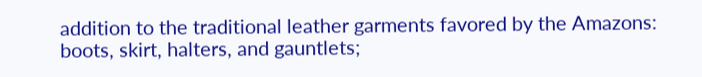addition to the traditional leather garments favored by the Amazons: boots, skirt, halters, and gauntlets;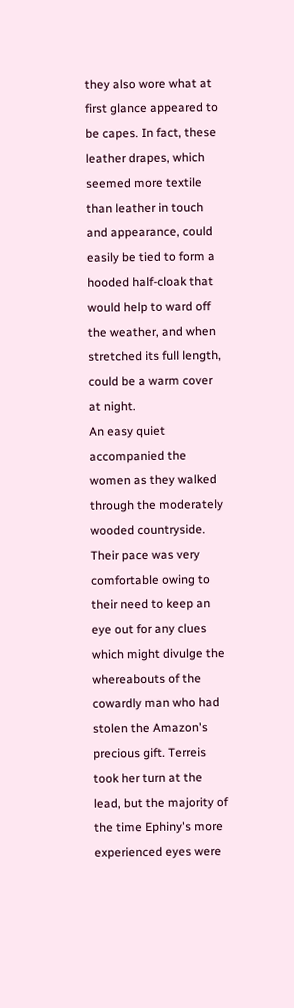they also wore what at first glance appeared to be capes. In fact, these leather drapes, which seemed more textile than leather in touch and appearance, could easily be tied to form a hooded half-cloak that would help to ward off the weather, and when stretched its full length, could be a warm cover at night.
An easy quiet accompanied the women as they walked through the moderately wooded countryside. Their pace was very comfortable owing to their need to keep an eye out for any clues which might divulge the whereabouts of the cowardly man who had stolen the Amazon's precious gift. Terreis took her turn at the lead, but the majority of the time Ephiny's more experienced eyes were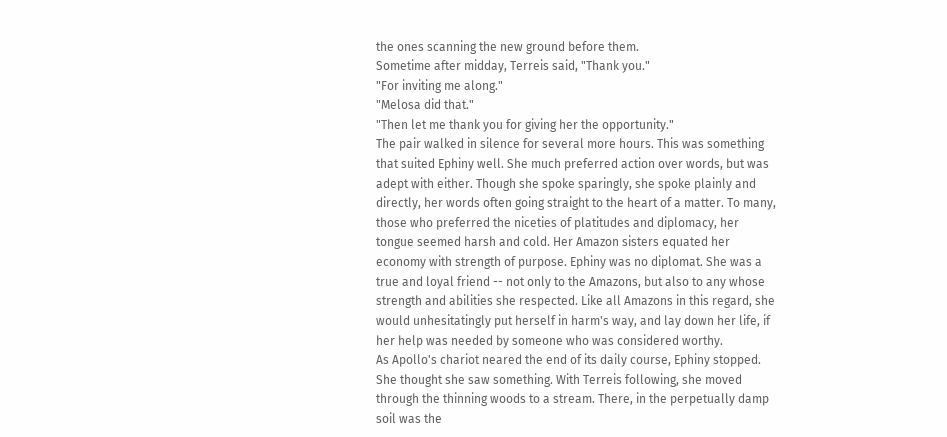the ones scanning the new ground before them.
Sometime after midday, Terreis said, "Thank you."
"For inviting me along."
"Melosa did that."
"Then let me thank you for giving her the opportunity."
The pair walked in silence for several more hours. This was something that suited Ephiny well. She much preferred action over words, but was adept with either. Though she spoke sparingly, she spoke plainly and directly, her words often going straight to the heart of a matter. To many, those who preferred the niceties of platitudes and diplomacy, her tongue seemed harsh and cold. Her Amazon sisters equated her economy with strength of purpose. Ephiny was no diplomat. She was a true and loyal friend -- not only to the Amazons, but also to any whose strength and abilities she respected. Like all Amazons in this regard, she would unhesitatingly put herself in harm's way, and lay down her life, if her help was needed by someone who was considered worthy.
As Apollo's chariot neared the end of its daily course, Ephiny stopped. She thought she saw something. With Terreis following, she moved through the thinning woods to a stream. There, in the perpetually damp soil was the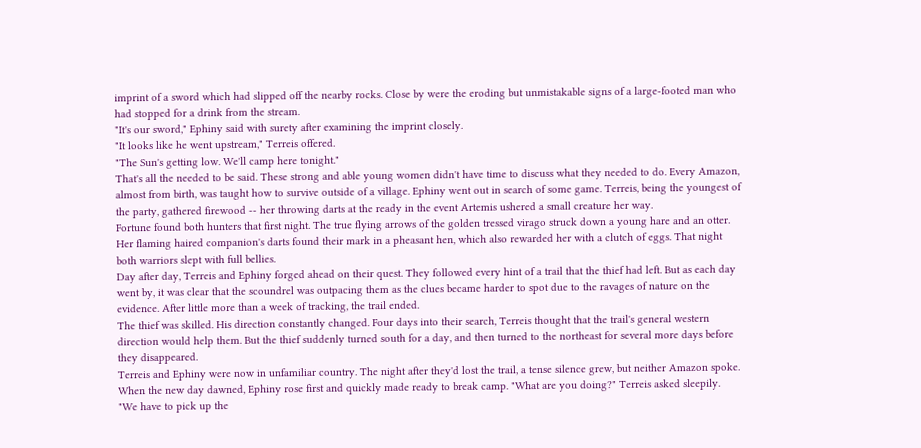imprint of a sword which had slipped off the nearby rocks. Close by were the eroding but unmistakable signs of a large-footed man who had stopped for a drink from the stream.
"It's our sword," Ephiny said with surety after examining the imprint closely.
"It looks like he went upstream," Terreis offered.
"The Sun's getting low. We'll camp here tonight."
That's all the needed to be said. These strong and able young women didn't have time to discuss what they needed to do. Every Amazon, almost from birth, was taught how to survive outside of a village. Ephiny went out in search of some game. Terreis, being the youngest of the party, gathered firewood -- her throwing darts at the ready in the event Artemis ushered a small creature her way.
Fortune found both hunters that first night. The true flying arrows of the golden tressed virago struck down a young hare and an otter. Her flaming haired companion's darts found their mark in a pheasant hen, which also rewarded her with a clutch of eggs. That night both warriors slept with full bellies.
Day after day, Terreis and Ephiny forged ahead on their quest. They followed every hint of a trail that the thief had left. But as each day went by, it was clear that the scoundrel was outpacing them as the clues became harder to spot due to the ravages of nature on the evidence. After little more than a week of tracking, the trail ended.
The thief was skilled. His direction constantly changed. Four days into their search, Terreis thought that the trail's general western direction would help them. But the thief suddenly turned south for a day, and then turned to the northeast for several more days before they disappeared.
Terreis and Ephiny were now in unfamiliar country. The night after they'd lost the trail, a tense silence grew, but neither Amazon spoke. When the new day dawned, Ephiny rose first and quickly made ready to break camp. "What are you doing?" Terreis asked sleepily.
"We have to pick up the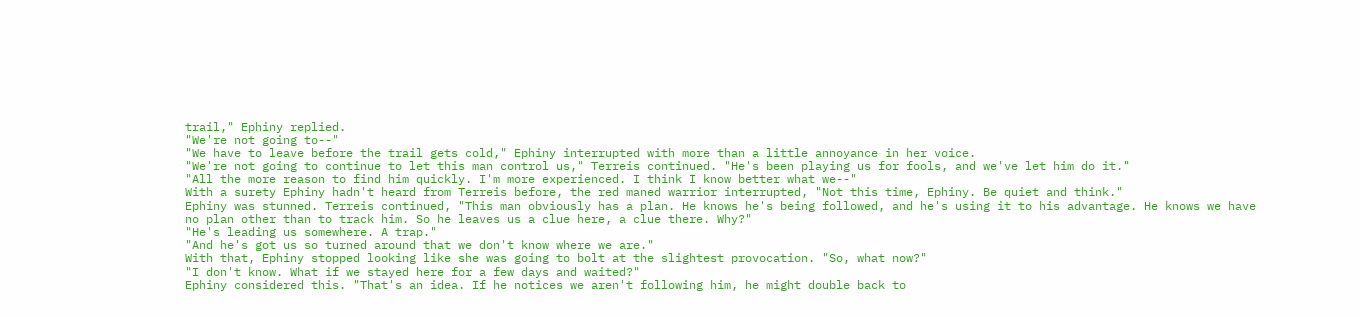trail," Ephiny replied.
"We're not going to--"
"We have to leave before the trail gets cold," Ephiny interrupted with more than a little annoyance in her voice.
"We're not going to continue to let this man control us," Terreis continued. "He's been playing us for fools, and we've let him do it."
"All the more reason to find him quickly. I'm more experienced. I think I know better what we--"
With a surety Ephiny hadn't heard from Terreis before, the red maned warrior interrupted, "Not this time, Ephiny. Be quiet and think."
Ephiny was stunned. Terreis continued, "This man obviously has a plan. He knows he's being followed, and he's using it to his advantage. He knows we have no plan other than to track him. So he leaves us a clue here, a clue there. Why?"
"He's leading us somewhere. A trap."
"And he's got us so turned around that we don't know where we are."
With that, Ephiny stopped looking like she was going to bolt at the slightest provocation. "So, what now?"
"I don't know. What if we stayed here for a few days and waited?"
Ephiny considered this. "That's an idea. If he notices we aren't following him, he might double back to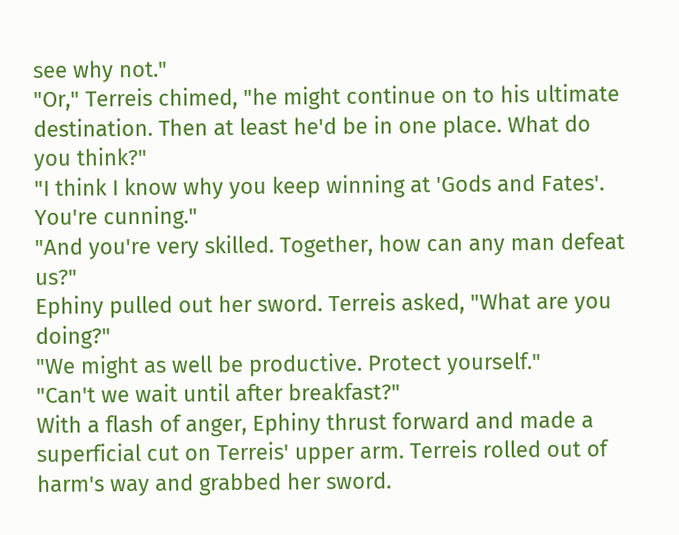see why not."
"Or," Terreis chimed, "he might continue on to his ultimate destination. Then at least he'd be in one place. What do you think?"
"I think I know why you keep winning at 'Gods and Fates'. You're cunning."
"And you're very skilled. Together, how can any man defeat us?"
Ephiny pulled out her sword. Terreis asked, "What are you doing?"
"We might as well be productive. Protect yourself."
"Can't we wait until after breakfast?"
With a flash of anger, Ephiny thrust forward and made a superficial cut on Terreis' upper arm. Terreis rolled out of harm's way and grabbed her sword.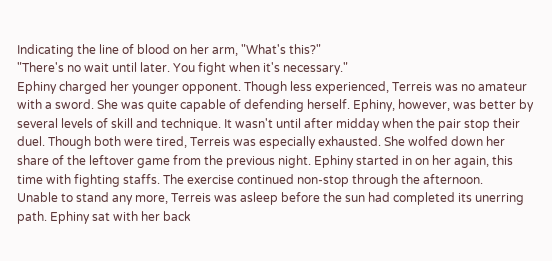Indicating the line of blood on her arm, "What's this?"
"There's no wait until later. You fight when it's necessary."
Ephiny charged her younger opponent. Though less experienced, Terreis was no amateur with a sword. She was quite capable of defending herself. Ephiny, however, was better by several levels of skill and technique. It wasn't until after midday when the pair stop their duel. Though both were tired, Terreis was especially exhausted. She wolfed down her share of the leftover game from the previous night. Ephiny started in on her again, this time with fighting staffs. The exercise continued non-stop through the afternoon.
Unable to stand any more, Terreis was asleep before the sun had completed its unerring path. Ephiny sat with her back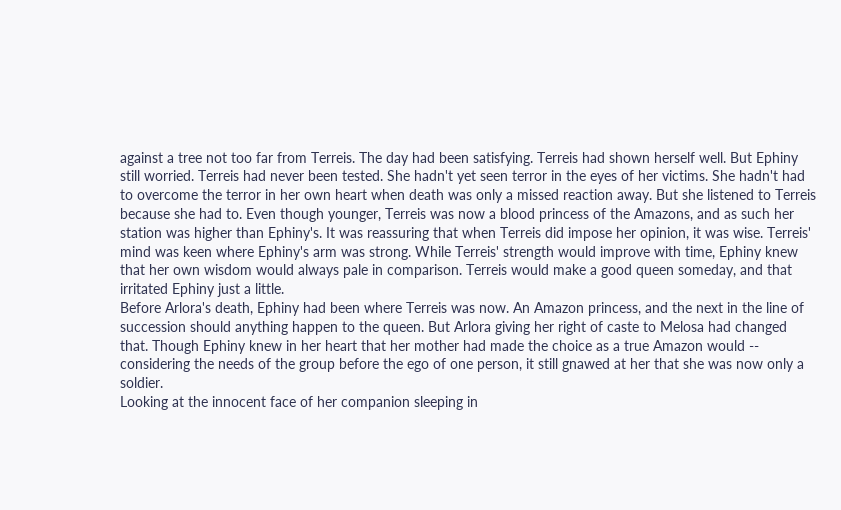against a tree not too far from Terreis. The day had been satisfying. Terreis had shown herself well. But Ephiny still worried. Terreis had never been tested. She hadn't yet seen terror in the eyes of her victims. She hadn't had to overcome the terror in her own heart when death was only a missed reaction away. But she listened to Terreis because she had to. Even though younger, Terreis was now a blood princess of the Amazons, and as such her station was higher than Ephiny's. It was reassuring that when Terreis did impose her opinion, it was wise. Terreis' mind was keen where Ephiny's arm was strong. While Terreis' strength would improve with time, Ephiny knew that her own wisdom would always pale in comparison. Terreis would make a good queen someday, and that irritated Ephiny just a little.
Before Arlora's death, Ephiny had been where Terreis was now. An Amazon princess, and the next in the line of succession should anything happen to the queen. But Arlora giving her right of caste to Melosa had changed that. Though Ephiny knew in her heart that her mother had made the choice as a true Amazon would -- considering the needs of the group before the ego of one person, it still gnawed at her that she was now only a soldier.
Looking at the innocent face of her companion sleeping in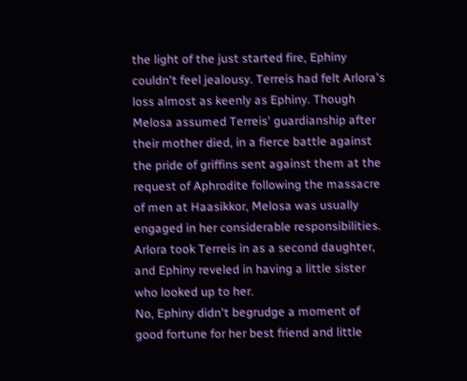the light of the just started fire, Ephiny couldn't feel jealousy. Terreis had felt Arlora's loss almost as keenly as Ephiny. Though Melosa assumed Terreis' guardianship after their mother died, in a fierce battle against the pride of griffins sent against them at the request of Aphrodite following the massacre of men at Haasikkor, Melosa was usually engaged in her considerable responsibilities. Arlora took Terreis in as a second daughter, and Ephiny reveled in having a little sister who looked up to her.
No, Ephiny didn't begrudge a moment of good fortune for her best friend and little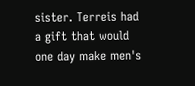sister. Terreis had a gift that would one day make men's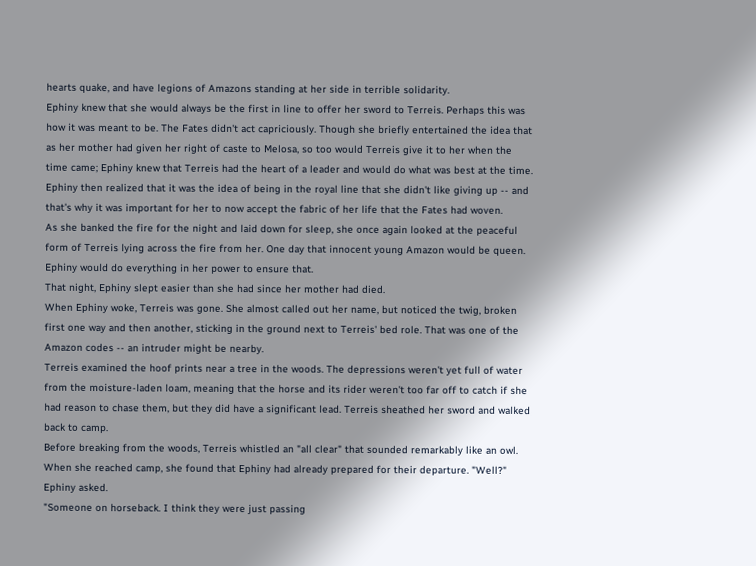hearts quake, and have legions of Amazons standing at her side in terrible solidarity.
Ephiny knew that she would always be the first in line to offer her sword to Terreis. Perhaps this was how it was meant to be. The Fates didn't act capriciously. Though she briefly entertained the idea that as her mother had given her right of caste to Melosa, so too would Terreis give it to her when the time came; Ephiny knew that Terreis had the heart of a leader and would do what was best at the time. Ephiny then realized that it was the idea of being in the royal line that she didn't like giving up -- and that's why it was important for her to now accept the fabric of her life that the Fates had woven.
As she banked the fire for the night and laid down for sleep, she once again looked at the peaceful form of Terreis lying across the fire from her. One day that innocent young Amazon would be queen. Ephiny would do everything in her power to ensure that.
That night, Ephiny slept easier than she had since her mother had died.
When Ephiny woke, Terreis was gone. She almost called out her name, but noticed the twig, broken first one way and then another, sticking in the ground next to Terreis' bed role. That was one of the Amazon codes -- an intruder might be nearby.
Terreis examined the hoof prints near a tree in the woods. The depressions weren't yet full of water from the moisture-laden loam, meaning that the horse and its rider weren't too far off to catch if she had reason to chase them, but they did have a significant lead. Terreis sheathed her sword and walked back to camp.
Before breaking from the woods, Terreis whistled an "all clear" that sounded remarkably like an owl. When she reached camp, she found that Ephiny had already prepared for their departure. "Well?" Ephiny asked.
"Someone on horseback. I think they were just passing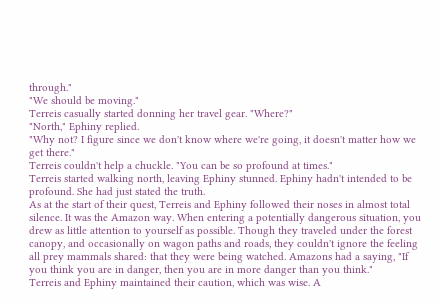through."
"We should be moving."
Terreis casually started donning her travel gear. "Where?"
"North," Ephiny replied.
"Why not? I figure since we don't know where we're going, it doesn't matter how we get there."
Terreis couldn't help a chuckle. "You can be so profound at times."
Terreis started walking north, leaving Ephiny stunned. Ephiny hadn't intended to be profound. She had just stated the truth.
As at the start of their quest, Terreis and Ephiny followed their noses in almost total silence. It was the Amazon way. When entering a potentially dangerous situation, you drew as little attention to yourself as possible. Though they traveled under the forest canopy, and occasionally on wagon paths and roads, they couldn't ignore the feeling all prey mammals shared: that they were being watched. Amazons had a saying, "If you think you are in danger, then you are in more danger than you think."
Terreis and Ephiny maintained their caution, which was wise. A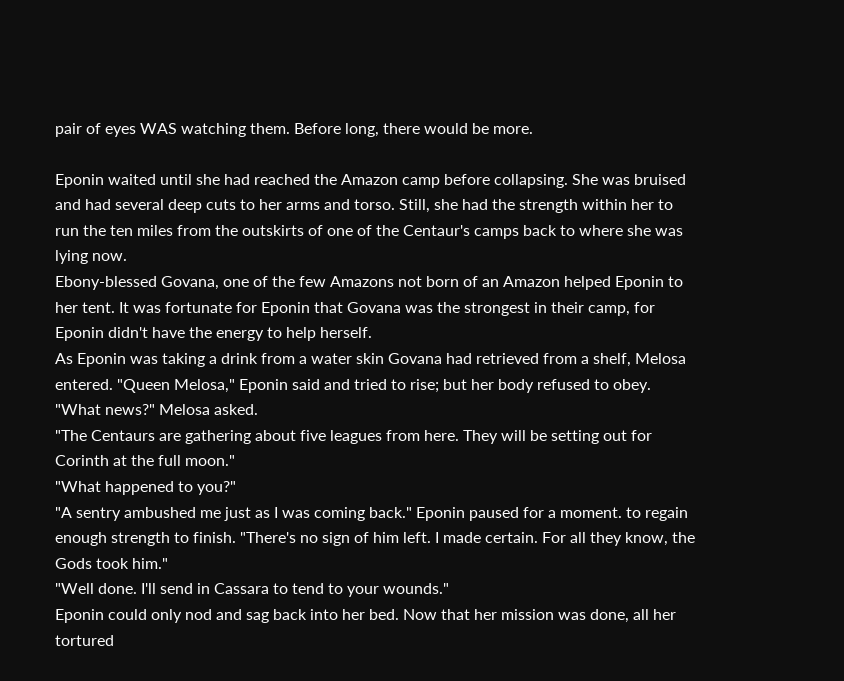pair of eyes WAS watching them. Before long, there would be more.

Eponin waited until she had reached the Amazon camp before collapsing. She was bruised and had several deep cuts to her arms and torso. Still, she had the strength within her to run the ten miles from the outskirts of one of the Centaur's camps back to where she was lying now.
Ebony-blessed Govana, one of the few Amazons not born of an Amazon helped Eponin to her tent. It was fortunate for Eponin that Govana was the strongest in their camp, for Eponin didn't have the energy to help herself.
As Eponin was taking a drink from a water skin Govana had retrieved from a shelf, Melosa entered. "Queen Melosa," Eponin said and tried to rise; but her body refused to obey.
"What news?" Melosa asked.
"The Centaurs are gathering about five leagues from here. They will be setting out for Corinth at the full moon."
"What happened to you?"
"A sentry ambushed me just as I was coming back." Eponin paused for a moment. to regain enough strength to finish. "There's no sign of him left. I made certain. For all they know, the Gods took him."
"Well done. I'll send in Cassara to tend to your wounds."
Eponin could only nod and sag back into her bed. Now that her mission was done, all her tortured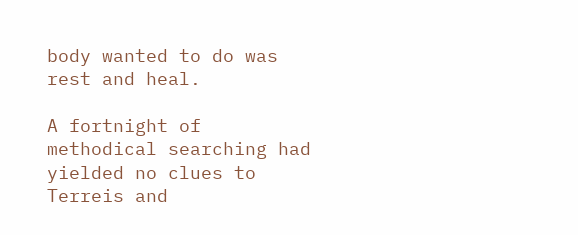body wanted to do was rest and heal.

A fortnight of methodical searching had yielded no clues to Terreis and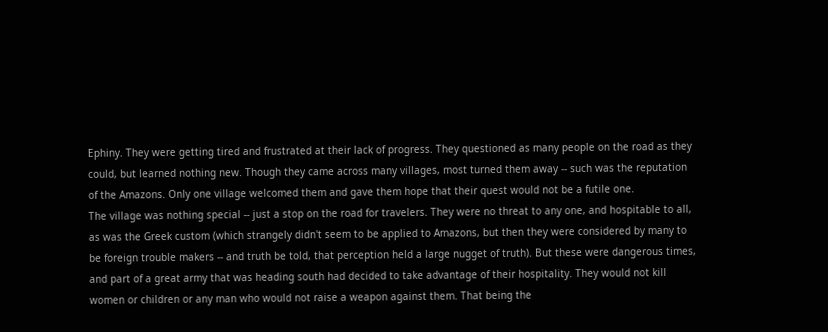Ephiny. They were getting tired and frustrated at their lack of progress. They questioned as many people on the road as they could, but learned nothing new. Though they came across many villages, most turned them away -- such was the reputation of the Amazons. Only one village welcomed them and gave them hope that their quest would not be a futile one.
The village was nothing special -- just a stop on the road for travelers. They were no threat to any one, and hospitable to all, as was the Greek custom (which strangely didn't seem to be applied to Amazons, but then they were considered by many to be foreign trouble makers -- and truth be told, that perception held a large nugget of truth). But these were dangerous times, and part of a great army that was heading south had decided to take advantage of their hospitality. They would not kill women or children or any man who would not raise a weapon against them. That being the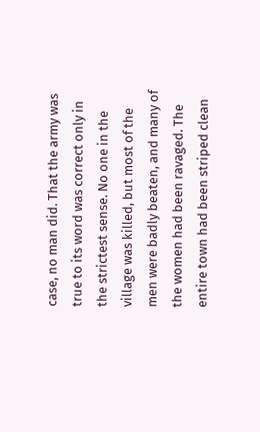case, no man did. That the army was true to its word was correct only in the strictest sense. No one in the village was killed, but most of the men were badly beaten, and many of the women had been ravaged. The entire town had been striped clean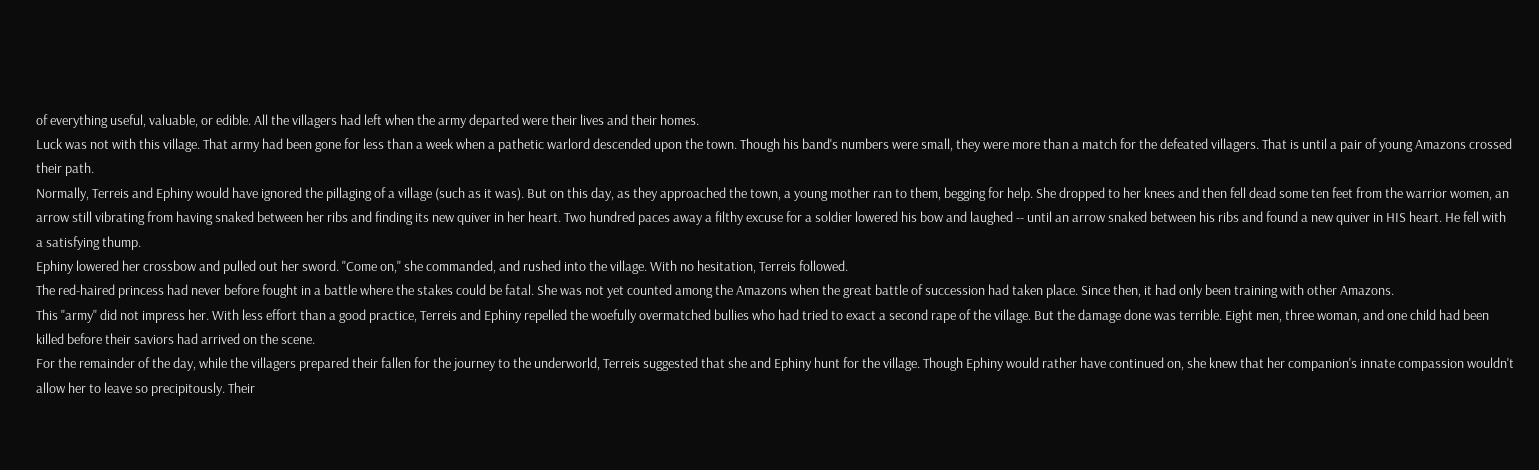of everything useful, valuable, or edible. All the villagers had left when the army departed were their lives and their homes.
Luck was not with this village. That army had been gone for less than a week when a pathetic warlord descended upon the town. Though his band's numbers were small, they were more than a match for the defeated villagers. That is until a pair of young Amazons crossed their path.
Normally, Terreis and Ephiny would have ignored the pillaging of a village (such as it was). But on this day, as they approached the town, a young mother ran to them, begging for help. She dropped to her knees and then fell dead some ten feet from the warrior women, an arrow still vibrating from having snaked between her ribs and finding its new quiver in her heart. Two hundred paces away a filthy excuse for a soldier lowered his bow and laughed -- until an arrow snaked between his ribs and found a new quiver in HIS heart. He fell with a satisfying thump.
Ephiny lowered her crossbow and pulled out her sword. "Come on," she commanded, and rushed into the village. With no hesitation, Terreis followed.
The red-haired princess had never before fought in a battle where the stakes could be fatal. She was not yet counted among the Amazons when the great battle of succession had taken place. Since then, it had only been training with other Amazons.
This "army" did not impress her. With less effort than a good practice, Terreis and Ephiny repelled the woefully overmatched bullies who had tried to exact a second rape of the village. But the damage done was terrible. Eight men, three woman, and one child had been killed before their saviors had arrived on the scene.
For the remainder of the day, while the villagers prepared their fallen for the journey to the underworld, Terreis suggested that she and Ephiny hunt for the village. Though Ephiny would rather have continued on, she knew that her companion's innate compassion wouldn't allow her to leave so precipitously. Their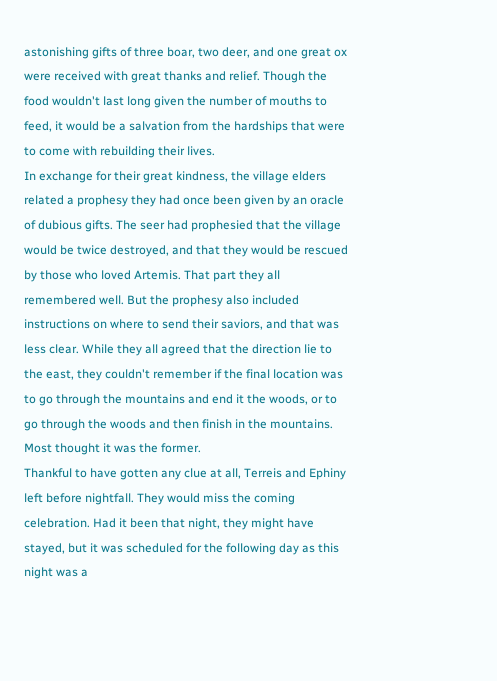astonishing gifts of three boar, two deer, and one great ox were received with great thanks and relief. Though the food wouldn't last long given the number of mouths to feed, it would be a salvation from the hardships that were to come with rebuilding their lives.
In exchange for their great kindness, the village elders related a prophesy they had once been given by an oracle of dubious gifts. The seer had prophesied that the village would be twice destroyed, and that they would be rescued by those who loved Artemis. That part they all remembered well. But the prophesy also included instructions on where to send their saviors, and that was less clear. While they all agreed that the direction lie to the east, they couldn't remember if the final location was to go through the mountains and end it the woods, or to go through the woods and then finish in the mountains. Most thought it was the former.
Thankful to have gotten any clue at all, Terreis and Ephiny left before nightfall. They would miss the coming celebration. Had it been that night, they might have stayed, but it was scheduled for the following day as this night was a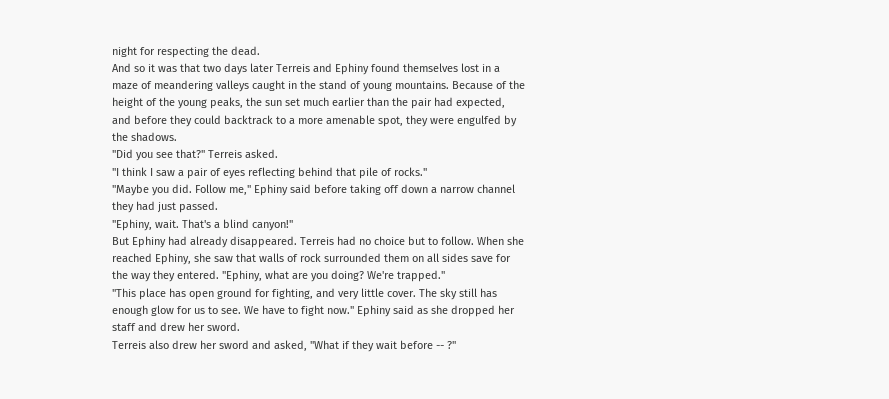night for respecting the dead.
And so it was that two days later Terreis and Ephiny found themselves lost in a maze of meandering valleys caught in the stand of young mountains. Because of the height of the young peaks, the sun set much earlier than the pair had expected, and before they could backtrack to a more amenable spot, they were engulfed by the shadows.
"Did you see that?" Terreis asked.
"I think I saw a pair of eyes reflecting behind that pile of rocks."
"Maybe you did. Follow me," Ephiny said before taking off down a narrow channel they had just passed.
"Ephiny, wait. That's a blind canyon!"
But Ephiny had already disappeared. Terreis had no choice but to follow. When she reached Ephiny, she saw that walls of rock surrounded them on all sides save for the way they entered. "Ephiny, what are you doing? We're trapped."
"This place has open ground for fighting, and very little cover. The sky still has enough glow for us to see. We have to fight now." Ephiny said as she dropped her staff and drew her sword.
Terreis also drew her sword and asked, "What if they wait before -- ?"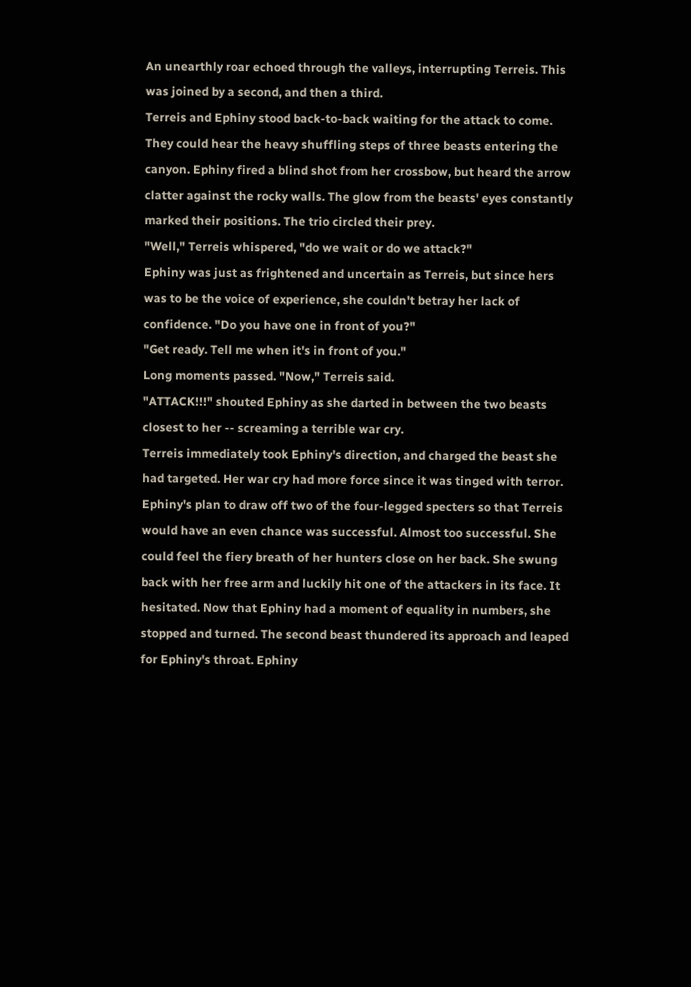An unearthly roar echoed through the valleys, interrupting Terreis. This was joined by a second, and then a third.
Terreis and Ephiny stood back-to-back waiting for the attack to come. They could hear the heavy shuffling steps of three beasts entering the canyon. Ephiny fired a blind shot from her crossbow, but heard the arrow clatter against the rocky walls. The glow from the beasts' eyes constantly marked their positions. The trio circled their prey.
"Well," Terreis whispered, "do we wait or do we attack?"
Ephiny was just as frightened and uncertain as Terreis, but since hers was to be the voice of experience, she couldn't betray her lack of confidence. "Do you have one in front of you?"
"Get ready. Tell me when it's in front of you."
Long moments passed. "Now," Terreis said.
"ATTACK!!!" shouted Ephiny as she darted in between the two beasts closest to her -- screaming a terrible war cry.
Terreis immediately took Ephiny's direction, and charged the beast she had targeted. Her war cry had more force since it was tinged with terror.
Ephiny's plan to draw off two of the four-legged specters so that Terreis would have an even chance was successful. Almost too successful. She could feel the fiery breath of her hunters close on her back. She swung back with her free arm and luckily hit one of the attackers in its face. It hesitated. Now that Ephiny had a moment of equality in numbers, she stopped and turned. The second beast thundered its approach and leaped for Ephiny's throat. Ephiny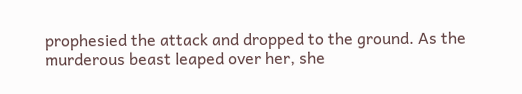prophesied the attack and dropped to the ground. As the murderous beast leaped over her, she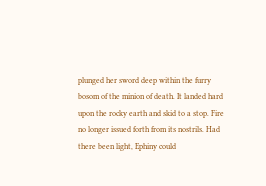plunged her sword deep within the furry bosom of the minion of death. It landed hard upon the rocky earth and skid to a stop. Fire no longer issued forth from its nostrils. Had there been light, Ephiny could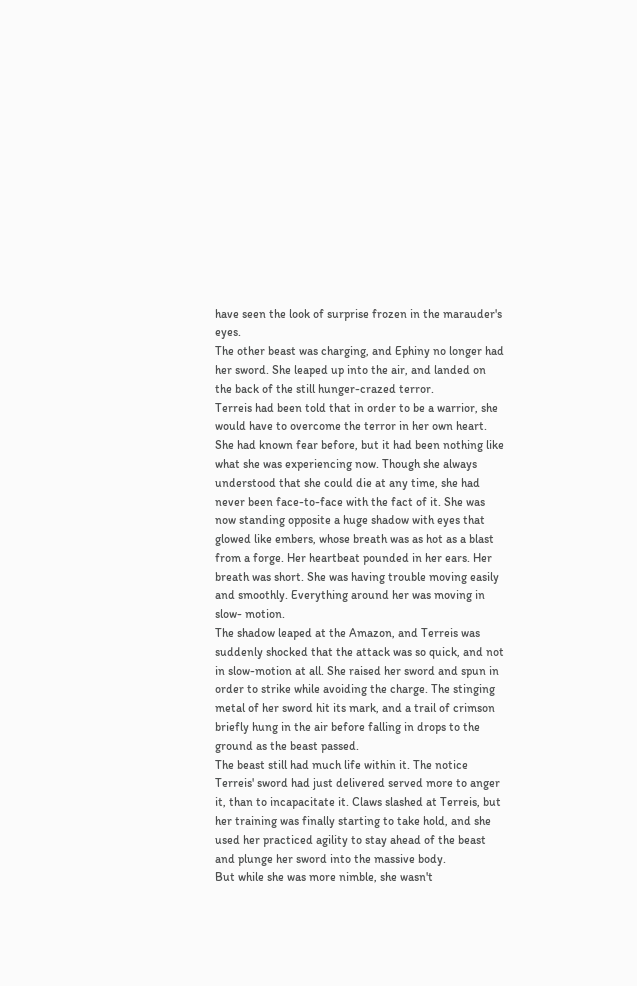have seen the look of surprise frozen in the marauder's eyes.
The other beast was charging, and Ephiny no longer had her sword. She leaped up into the air, and landed on the back of the still hunger-crazed terror.
Terreis had been told that in order to be a warrior, she would have to overcome the terror in her own heart. She had known fear before, but it had been nothing like what she was experiencing now. Though she always understood that she could die at any time, she had never been face-to-face with the fact of it. She was now standing opposite a huge shadow with eyes that glowed like embers, whose breath was as hot as a blast from a forge. Her heartbeat pounded in her ears. Her breath was short. She was having trouble moving easily and smoothly. Everything around her was moving in slow- motion.
The shadow leaped at the Amazon, and Terreis was suddenly shocked that the attack was so quick, and not in slow-motion at all. She raised her sword and spun in order to strike while avoiding the charge. The stinging metal of her sword hit its mark, and a trail of crimson briefly hung in the air before falling in drops to the ground as the beast passed.
The beast still had much life within it. The notice Terreis' sword had just delivered served more to anger it, than to incapacitate it. Claws slashed at Terreis, but her training was finally starting to take hold, and she used her practiced agility to stay ahead of the beast and plunge her sword into the massive body.
But while she was more nimble, she wasn't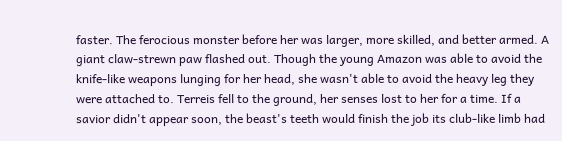faster. The ferocious monster before her was larger, more skilled, and better armed. A giant claw-strewn paw flashed out. Though the young Amazon was able to avoid the knife-like weapons lunging for her head, she wasn't able to avoid the heavy leg they were attached to. Terreis fell to the ground, her senses lost to her for a time. If a savior didn't appear soon, the beast's teeth would finish the job its club-like limb had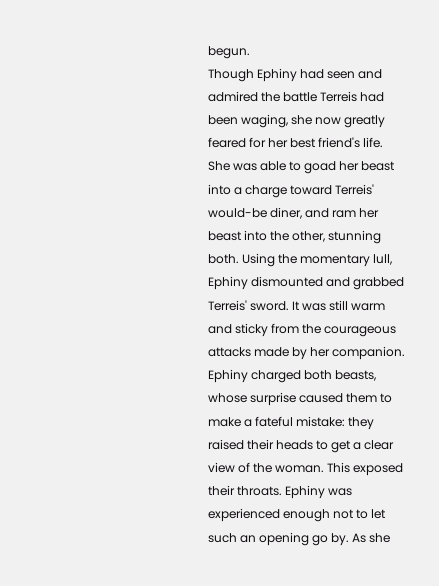begun.
Though Ephiny had seen and admired the battle Terreis had been waging, she now greatly feared for her best friend's life. She was able to goad her beast into a charge toward Terreis' would-be diner, and ram her beast into the other, stunning both. Using the momentary lull, Ephiny dismounted and grabbed Terreis' sword. It was still warm and sticky from the courageous attacks made by her companion.
Ephiny charged both beasts, whose surprise caused them to make a fateful mistake: they raised their heads to get a clear view of the woman. This exposed their throats. Ephiny was experienced enough not to let such an opening go by. As she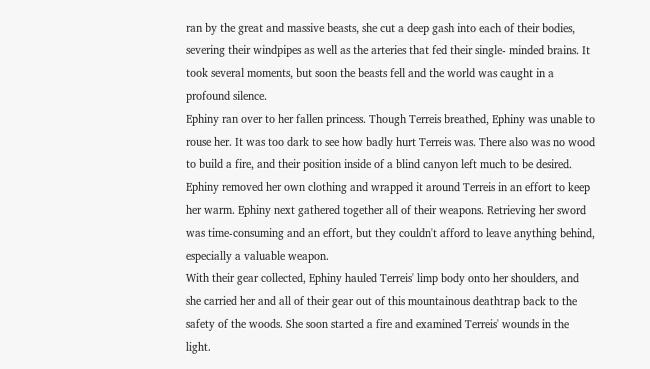ran by the great and massive beasts, she cut a deep gash into each of their bodies, severing their windpipes as well as the arteries that fed their single- minded brains. It took several moments, but soon the beasts fell and the world was caught in a profound silence.
Ephiny ran over to her fallen princess. Though Terreis breathed, Ephiny was unable to rouse her. It was too dark to see how badly hurt Terreis was. There also was no wood to build a fire, and their position inside of a blind canyon left much to be desired.
Ephiny removed her own clothing and wrapped it around Terreis in an effort to keep her warm. Ephiny next gathered together all of their weapons. Retrieving her sword was time-consuming and an effort, but they couldn't afford to leave anything behind, especially a valuable weapon.
With their gear collected, Ephiny hauled Terreis' limp body onto her shoulders, and she carried her and all of their gear out of this mountainous deathtrap back to the safety of the woods. She soon started a fire and examined Terreis' wounds in the light.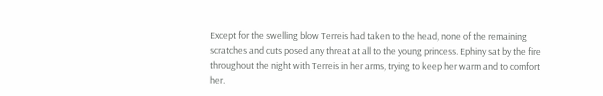Except for the swelling blow Terreis had taken to the head, none of the remaining scratches and cuts posed any threat at all to the young princess. Ephiny sat by the fire throughout the night with Terreis in her arms, trying to keep her warm and to comfort her.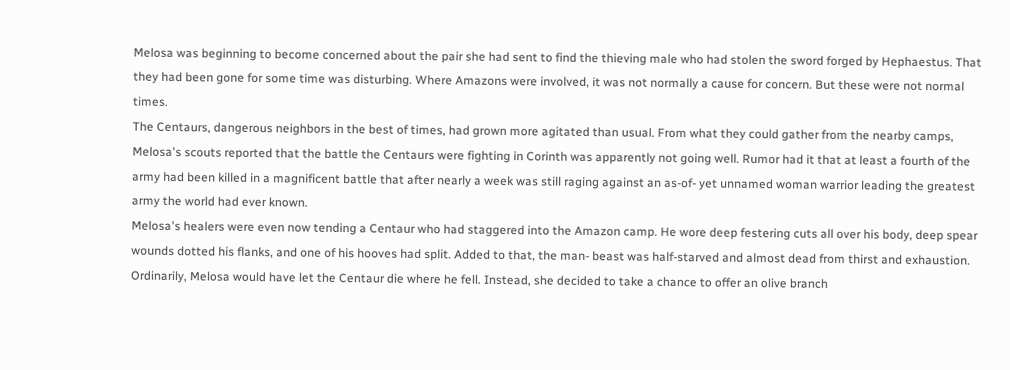Melosa was beginning to become concerned about the pair she had sent to find the thieving male who had stolen the sword forged by Hephaestus. That they had been gone for some time was disturbing. Where Amazons were involved, it was not normally a cause for concern. But these were not normal times.
The Centaurs, dangerous neighbors in the best of times, had grown more agitated than usual. From what they could gather from the nearby camps, Melosa's scouts reported that the battle the Centaurs were fighting in Corinth was apparently not going well. Rumor had it that at least a fourth of the army had been killed in a magnificent battle that after nearly a week was still raging against an as-of- yet unnamed woman warrior leading the greatest army the world had ever known.
Melosa's healers were even now tending a Centaur who had staggered into the Amazon camp. He wore deep festering cuts all over his body, deep spear wounds dotted his flanks, and one of his hooves had split. Added to that, the man- beast was half-starved and almost dead from thirst and exhaustion. Ordinarily, Melosa would have let the Centaur die where he fell. Instead, she decided to take a chance to offer an olive branch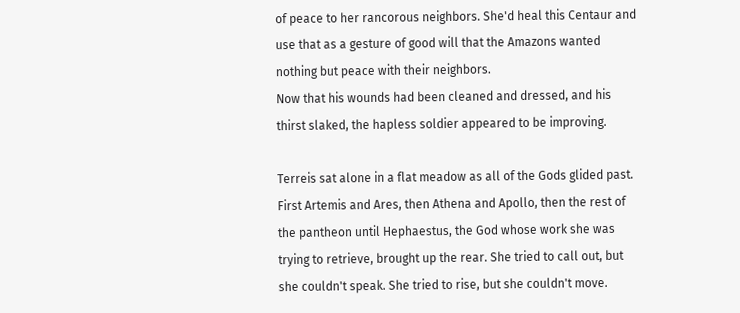of peace to her rancorous neighbors. She'd heal this Centaur and use that as a gesture of good will that the Amazons wanted nothing but peace with their neighbors.
Now that his wounds had been cleaned and dressed, and his thirst slaked, the hapless soldier appeared to be improving.

Terreis sat alone in a flat meadow as all of the Gods glided past. First Artemis and Ares, then Athena and Apollo, then the rest of the pantheon until Hephaestus, the God whose work she was trying to retrieve, brought up the rear. She tried to call out, but she couldn't speak. She tried to rise, but she couldn't move.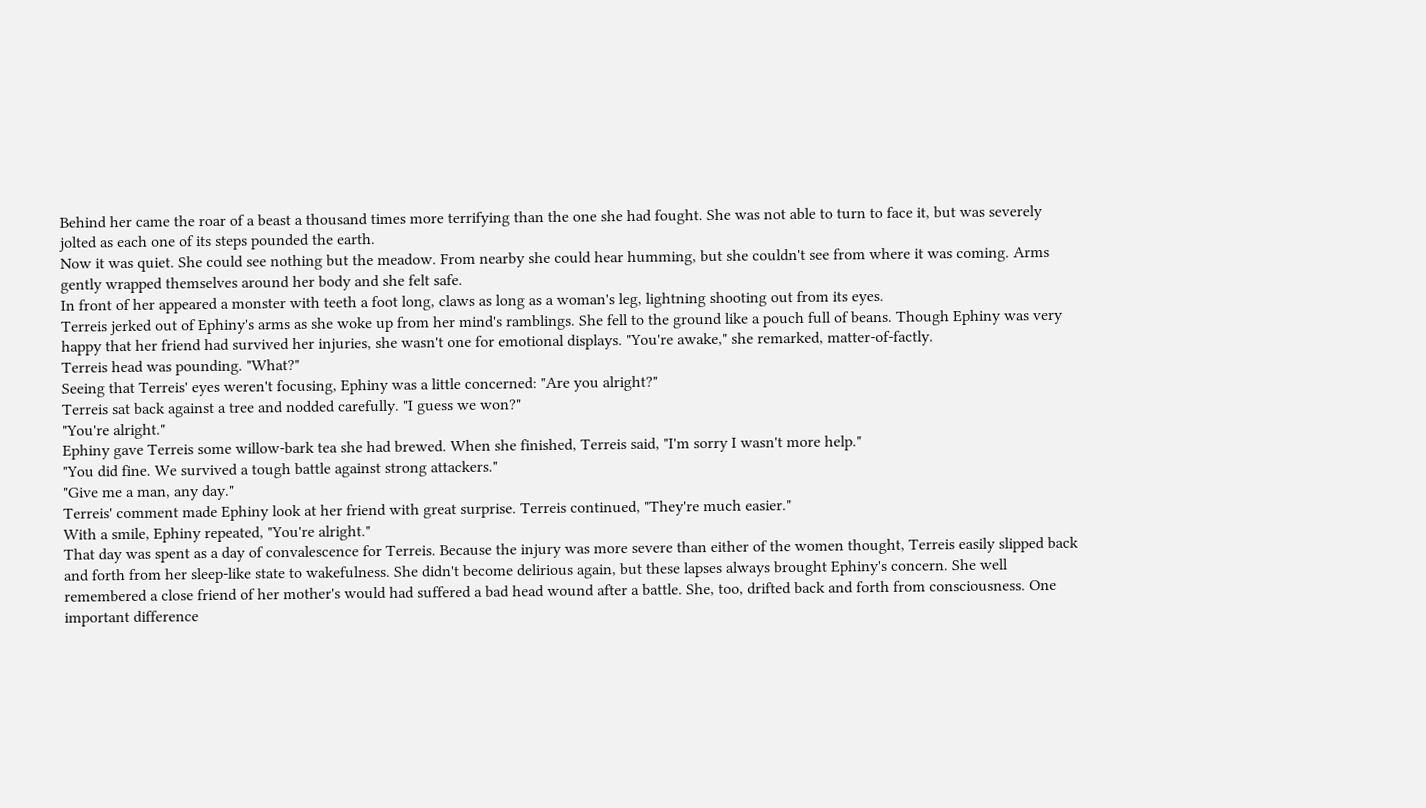Behind her came the roar of a beast a thousand times more terrifying than the one she had fought. She was not able to turn to face it, but was severely jolted as each one of its steps pounded the earth.
Now it was quiet. She could see nothing but the meadow. From nearby she could hear humming, but she couldn't see from where it was coming. Arms gently wrapped themselves around her body and she felt safe.
In front of her appeared a monster with teeth a foot long, claws as long as a woman's leg, lightning shooting out from its eyes.
Terreis jerked out of Ephiny's arms as she woke up from her mind's ramblings. She fell to the ground like a pouch full of beans. Though Ephiny was very happy that her friend had survived her injuries, she wasn't one for emotional displays. "You're awake," she remarked, matter-of-factly.
Terreis head was pounding. "What?"
Seeing that Terreis' eyes weren't focusing, Ephiny was a little concerned: "Are you alright?"
Terreis sat back against a tree and nodded carefully. "I guess we won?"
"You're alright."
Ephiny gave Terreis some willow-bark tea she had brewed. When she finished, Terreis said, "I'm sorry I wasn't more help."
"You did fine. We survived a tough battle against strong attackers."
"Give me a man, any day."
Terreis' comment made Ephiny look at her friend with great surprise. Terreis continued, "They're much easier."
With a smile, Ephiny repeated, "You're alright."
That day was spent as a day of convalescence for Terreis. Because the injury was more severe than either of the women thought, Terreis easily slipped back and forth from her sleep-like state to wakefulness. She didn't become delirious again, but these lapses always brought Ephiny's concern. She well remembered a close friend of her mother's would had suffered a bad head wound after a battle. She, too, drifted back and forth from consciousness. One important difference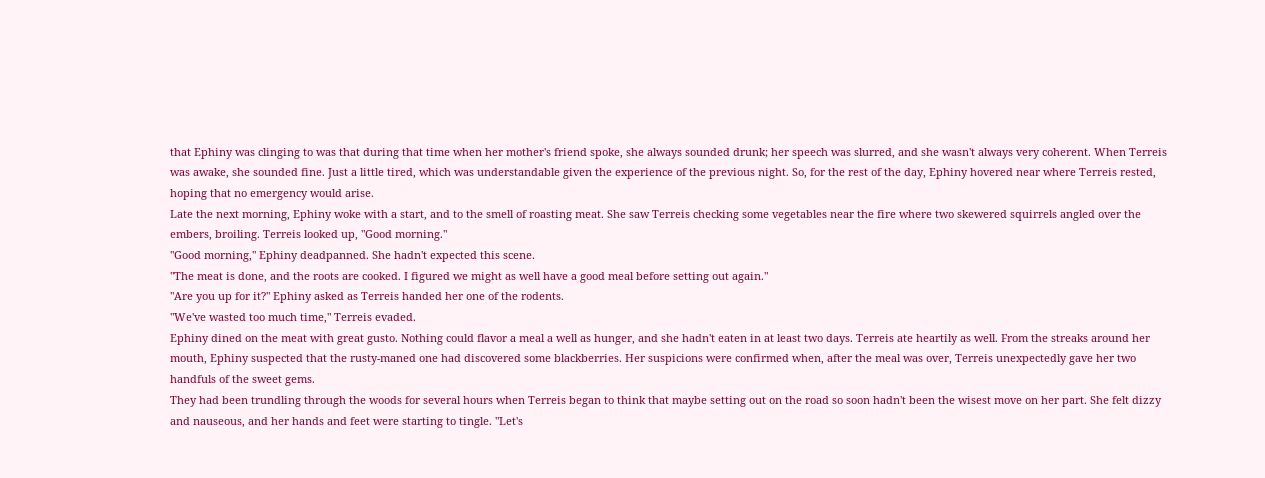that Ephiny was clinging to was that during that time when her mother's friend spoke, she always sounded drunk; her speech was slurred, and she wasn't always very coherent. When Terreis was awake, she sounded fine. Just a little tired, which was understandable given the experience of the previous night. So, for the rest of the day, Ephiny hovered near where Terreis rested, hoping that no emergency would arise.
Late the next morning, Ephiny woke with a start, and to the smell of roasting meat. She saw Terreis checking some vegetables near the fire where two skewered squirrels angled over the embers, broiling. Terreis looked up, "Good morning."
"Good morning," Ephiny deadpanned. She hadn't expected this scene.
"The meat is done, and the roots are cooked. I figured we might as well have a good meal before setting out again."
"Are you up for it?" Ephiny asked as Terreis handed her one of the rodents.
"We've wasted too much time," Terreis evaded.
Ephiny dined on the meat with great gusto. Nothing could flavor a meal a well as hunger, and she hadn't eaten in at least two days. Terreis ate heartily as well. From the streaks around her mouth, Ephiny suspected that the rusty-maned one had discovered some blackberries. Her suspicions were confirmed when, after the meal was over, Terreis unexpectedly gave her two handfuls of the sweet gems.
They had been trundling through the woods for several hours when Terreis began to think that maybe setting out on the road so soon hadn't been the wisest move on her part. She felt dizzy and nauseous, and her hands and feet were starting to tingle. "Let's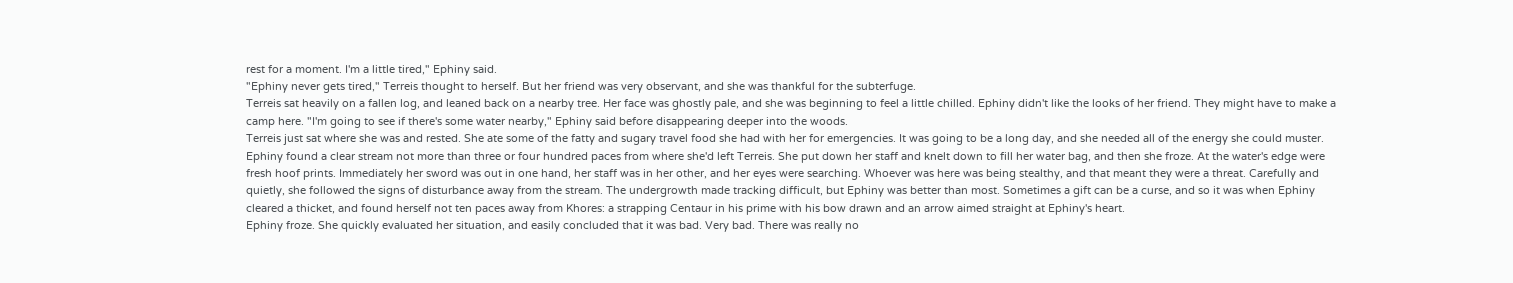rest for a moment. I'm a little tired," Ephiny said.
"Ephiny never gets tired," Terreis thought to herself. But her friend was very observant, and she was thankful for the subterfuge.
Terreis sat heavily on a fallen log, and leaned back on a nearby tree. Her face was ghostly pale, and she was beginning to feel a little chilled. Ephiny didn't like the looks of her friend. They might have to make a camp here. "I'm going to see if there's some water nearby," Ephiny said before disappearing deeper into the woods.
Terreis just sat where she was and rested. She ate some of the fatty and sugary travel food she had with her for emergencies. It was going to be a long day, and she needed all of the energy she could muster.
Ephiny found a clear stream not more than three or four hundred paces from where she'd left Terreis. She put down her staff and knelt down to fill her water bag, and then she froze. At the water's edge were fresh hoof prints. Immediately her sword was out in one hand, her staff was in her other, and her eyes were searching. Whoever was here was being stealthy, and that meant they were a threat. Carefully and quietly, she followed the signs of disturbance away from the stream. The undergrowth made tracking difficult, but Ephiny was better than most. Sometimes a gift can be a curse, and so it was when Ephiny cleared a thicket, and found herself not ten paces away from Khores: a strapping Centaur in his prime with his bow drawn and an arrow aimed straight at Ephiny's heart.
Ephiny froze. She quickly evaluated her situation, and easily concluded that it was bad. Very bad. There was really no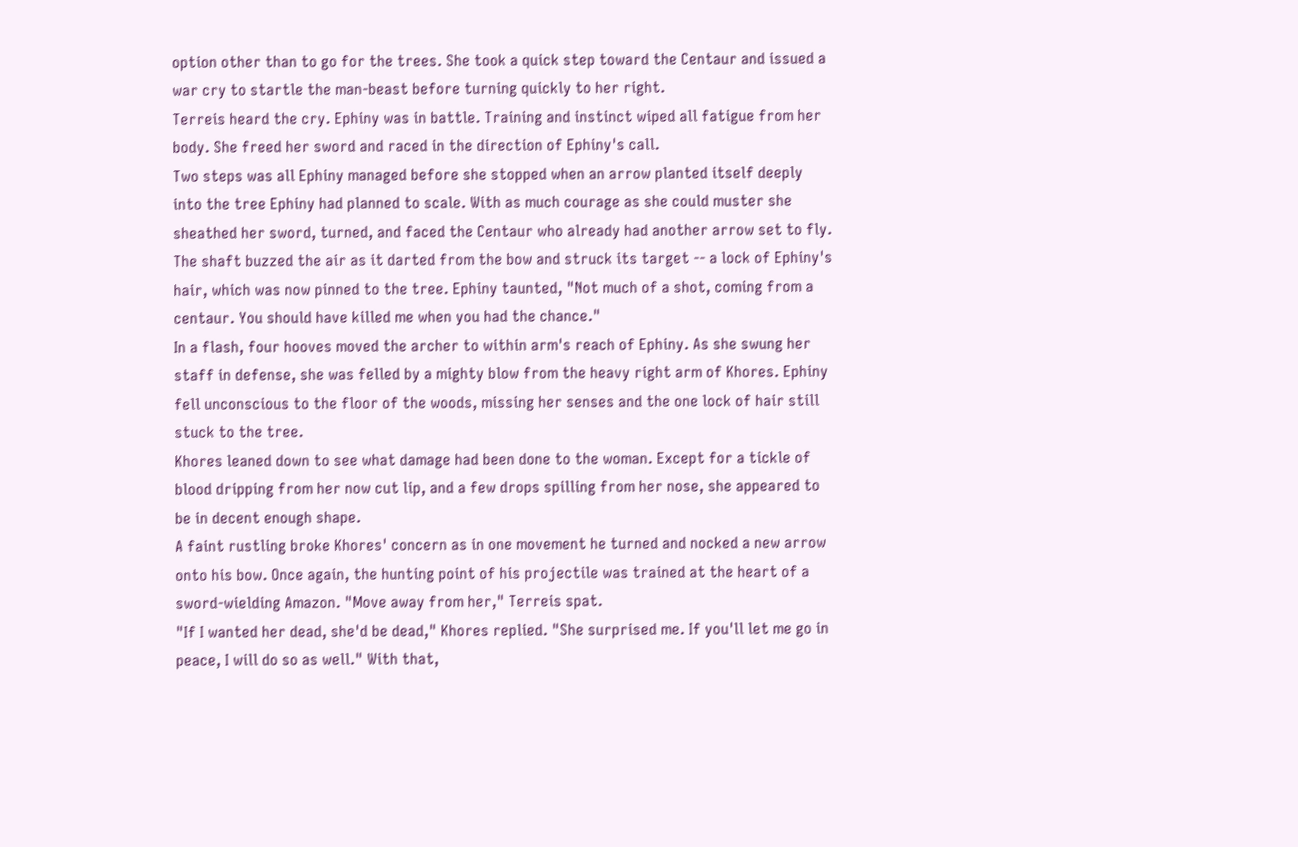option other than to go for the trees. She took a quick step toward the Centaur and issued a war cry to startle the man-beast before turning quickly to her right.
Terreis heard the cry. Ephiny was in battle. Training and instinct wiped all fatigue from her body. She freed her sword and raced in the direction of Ephiny's call.
Two steps was all Ephiny managed before she stopped when an arrow planted itself deeply into the tree Ephiny had planned to scale. With as much courage as she could muster she sheathed her sword, turned, and faced the Centaur who already had another arrow set to fly. The shaft buzzed the air as it darted from the bow and struck its target -- a lock of Ephiny's hair, which was now pinned to the tree. Ephiny taunted, "Not much of a shot, coming from a centaur. You should have killed me when you had the chance."
In a flash, four hooves moved the archer to within arm's reach of Ephiny. As she swung her staff in defense, she was felled by a mighty blow from the heavy right arm of Khores. Ephiny fell unconscious to the floor of the woods, missing her senses and the one lock of hair still stuck to the tree.
Khores leaned down to see what damage had been done to the woman. Except for a tickle of blood dripping from her now cut lip, and a few drops spilling from her nose, she appeared to be in decent enough shape.
A faint rustling broke Khores' concern as in one movement he turned and nocked a new arrow onto his bow. Once again, the hunting point of his projectile was trained at the heart of a sword-wielding Amazon. "Move away from her," Terreis spat.
"If I wanted her dead, she'd be dead," Khores replied. "She surprised me. If you'll let me go in peace, I will do so as well." With that,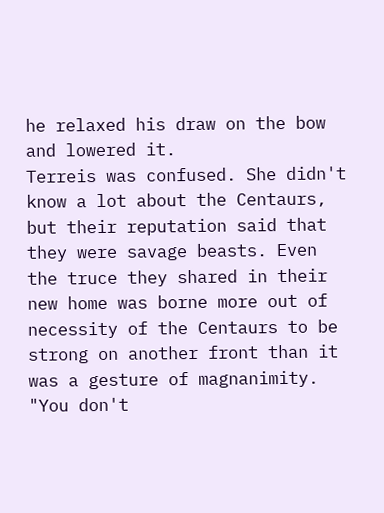he relaxed his draw on the bow and lowered it.
Terreis was confused. She didn't know a lot about the Centaurs, but their reputation said that they were savage beasts. Even the truce they shared in their new home was borne more out of necessity of the Centaurs to be strong on another front than it was a gesture of magnanimity. "You don't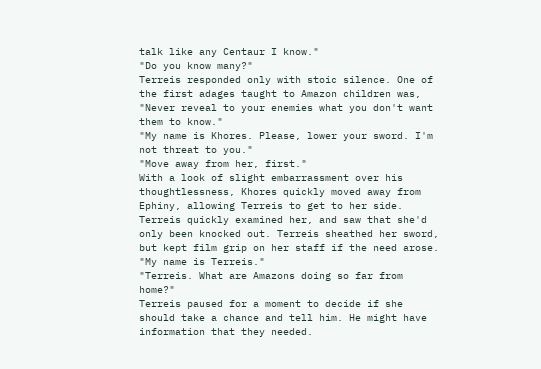talk like any Centaur I know."
"Do you know many?"
Terreis responded only with stoic silence. One of the first adages taught to Amazon children was, "Never reveal to your enemies what you don't want them to know."
"My name is Khores. Please, lower your sword. I'm not threat to you."
"Move away from her, first."
With a look of slight embarrassment over his thoughtlessness, Khores quickly moved away from Ephiny, allowing Terreis to get to her side. Terreis quickly examined her, and saw that she'd only been knocked out. Terreis sheathed her sword, but kept film grip on her staff if the need arose. "My name is Terreis."
"Terreis. What are Amazons doing so far from home?"
Terreis paused for a moment to decide if she should take a chance and tell him. He might have information that they needed.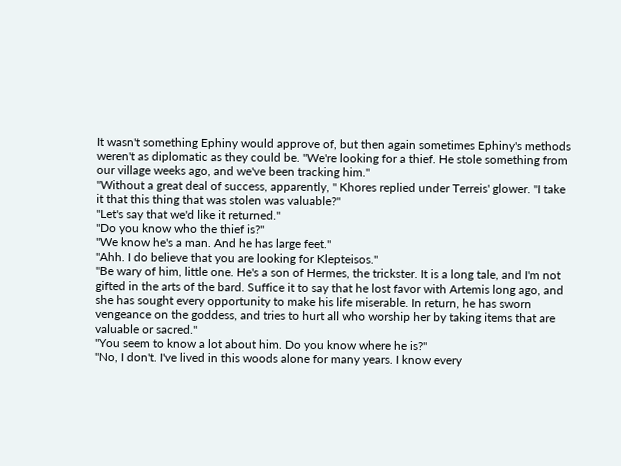It wasn't something Ephiny would approve of, but then again sometimes Ephiny's methods weren't as diplomatic as they could be. "We're looking for a thief. He stole something from our village weeks ago, and we've been tracking him."
"Without a great deal of success, apparently, " Khores replied under Terreis' glower. "I take it that this thing that was stolen was valuable?"
"Let's say that we'd like it returned."
"Do you know who the thief is?"
"We know he's a man. And he has large feet."
"Ahh. I do believe that you are looking for Klepteisos."
"Be wary of him, little one. He's a son of Hermes, the trickster. It is a long tale, and I'm not gifted in the arts of the bard. Suffice it to say that he lost favor with Artemis long ago, and she has sought every opportunity to make his life miserable. In return, he has sworn vengeance on the goddess, and tries to hurt all who worship her by taking items that are valuable or sacred."
"You seem to know a lot about him. Do you know where he is?"
"No, I don't. I've lived in this woods alone for many years. I know every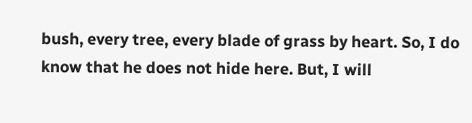bush, every tree, every blade of grass by heart. So, I do know that he does not hide here. But, I will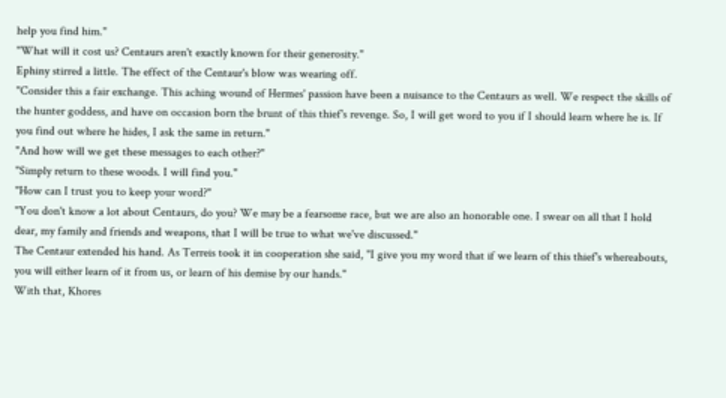help you find him."
"What will it cost us? Centaurs aren't exactly known for their generosity."
Ephiny stirred a little. The effect of the Centaur's blow was wearing off.
"Consider this a fair exchange. This aching wound of Hermes' passion have been a nuisance to the Centaurs as well. We respect the skills of the hunter goddess, and have on occasion born the brunt of this thief's revenge. So, I will get word to you if I should learn where he is. If you find out where he hides, I ask the same in return."
"And how will we get these messages to each other?"
"Simply return to these woods. I will find you."
"How can I trust you to keep your word?"
"You don't know a lot about Centaurs, do you? We may be a fearsome race, but we are also an honorable one. I swear on all that I hold dear, my family and friends and weapons, that I will be true to what we've discussed."
The Centaur extended his hand. As Terreis took it in cooperation she said, "I give you my word that if we learn of this thief's whereabouts, you will either learn of it from us, or learn of his demise by our hands."
With that, Khores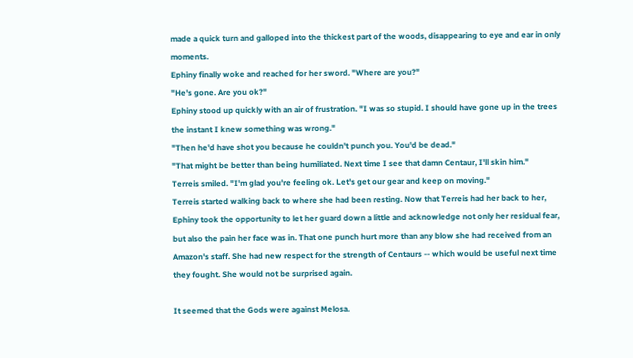made a quick turn and galloped into the thickest part of the woods, disappearing to eye and ear in only moments.
Ephiny finally woke and reached for her sword. "Where are you?"
"He's gone. Are you ok?"
Ephiny stood up quickly with an air of frustration. "I was so stupid. I should have gone up in the trees the instant I knew something was wrong."
"Then he'd have shot you because he couldn't punch you. You'd be dead."
"That might be better than being humiliated. Next time I see that damn Centaur, I'll skin him."
Terreis smiled. "I'm glad you're feeling ok. Let's get our gear and keep on moving."
Terreis started walking back to where she had been resting. Now that Terreis had her back to her, Ephiny took the opportunity to let her guard down a little and acknowledge not only her residual fear, but also the pain her face was in. That one punch hurt more than any blow she had received from an Amazon's staff. She had new respect for the strength of Centaurs -- which would be useful next time they fought. She would not be surprised again.

It seemed that the Gods were against Melosa.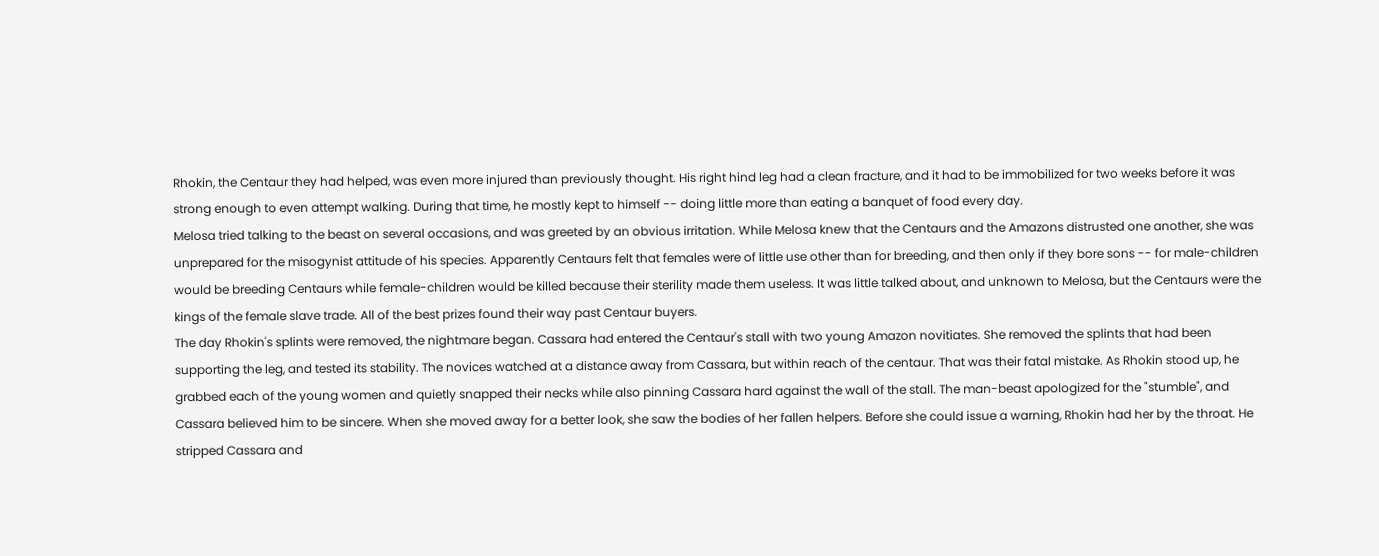Rhokin, the Centaur they had helped, was even more injured than previously thought. His right hind leg had a clean fracture, and it had to be immobilized for two weeks before it was strong enough to even attempt walking. During that time, he mostly kept to himself -- doing little more than eating a banquet of food every day.
Melosa tried talking to the beast on several occasions, and was greeted by an obvious irritation. While Melosa knew that the Centaurs and the Amazons distrusted one another, she was unprepared for the misogynist attitude of his species. Apparently Centaurs felt that females were of little use other than for breeding, and then only if they bore sons -- for male-children would be breeding Centaurs while female-children would be killed because their sterility made them useless. It was little talked about, and unknown to Melosa, but the Centaurs were the kings of the female slave trade. All of the best prizes found their way past Centaur buyers.
The day Rhokin's splints were removed, the nightmare began. Cassara had entered the Centaur's stall with two young Amazon novitiates. She removed the splints that had been supporting the leg, and tested its stability. The novices watched at a distance away from Cassara, but within reach of the centaur. That was their fatal mistake. As Rhokin stood up, he grabbed each of the young women and quietly snapped their necks while also pinning Cassara hard against the wall of the stall. The man-beast apologized for the "stumble", and Cassara believed him to be sincere. When she moved away for a better look, she saw the bodies of her fallen helpers. Before she could issue a warning, Rhokin had her by the throat. He stripped Cassara and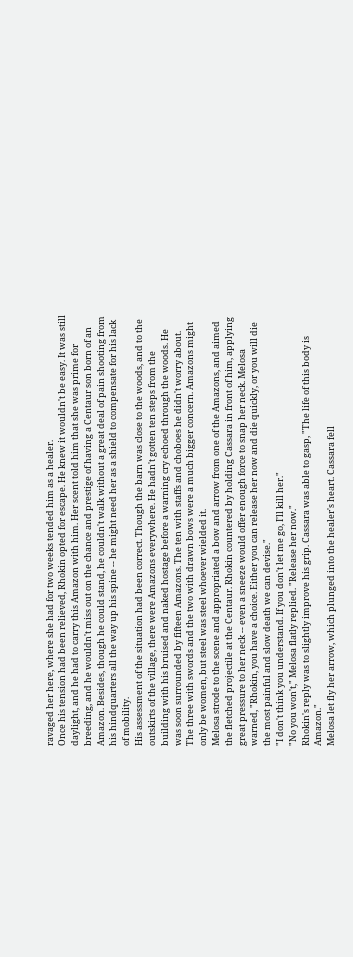ravaged her here, where she had for two weeks tended him as a healer.
Once his tension had been relieved, Rhokin opted for escape. He knew it wouldn't be easy. It was still daylight, and he had to carry this Amazon with him. Her scent told him that she was prime for breeding, and he wouldn't miss out on the chance and prestige of having a Centaur son born of an Amazon. Besides, though he could stand, he couldn't walk without a great deal of pain shooting from his hindquarters all the way up his spine -- he might need her as a shield to compensate for his lack of mobility.
His assessment of the situation had been correct. Though the barn was close to the woods, and to the outskirts of the village, there were Amazons everywhere. He hadn't gotten ten steps from the building with his bruised and naked hostage before a warning cry echoed through the woods. He was soon surrounded by fifteen Amazons. The ten with staffs and choboes he didn't worry about. The three with swords and the two with drawn bows were a much bigger concern. Amazons might only be women, but steel was steel whoever wielded it.
Melosa strode to the scene and appropriated a bow and arrow from one of the Amazons, and aimed the fletched projectile at the Centaur. Rhokin countered by holding Cassara in front of him, applying great pressure to her neck -- even a sneeze would offer enough force to snap her neck. Melosa warned, "Rhokin, you have a choice. Either you can release her now and die quickly, or you will die the most painful and slow death we can devise."
"I don't think you understand. If you don't let me go, I'll kill her."
"No you won't," Melosa flatly replied. "Release her now."
Rhokin's reply was to slightly improve his grip. Cassara was able to gasp, "The life of this body is Amazon."
Melosa let fly her arrow, which plunged into the healer's heart. Cassara fell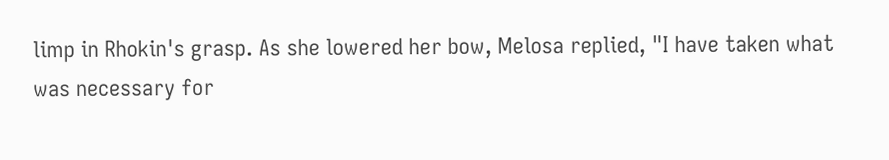limp in Rhokin's grasp. As she lowered her bow, Melosa replied, "I have taken what was necessary for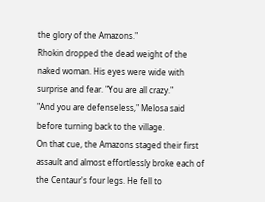the glory of the Amazons."
Rhokin dropped the dead weight of the naked woman. His eyes were wide with surprise and fear. "You are all crazy."
"And you are defenseless," Melosa said before turning back to the village.
On that cue, the Amazons staged their first assault and almost effortlessly broke each of the Centaur's four legs. He fell to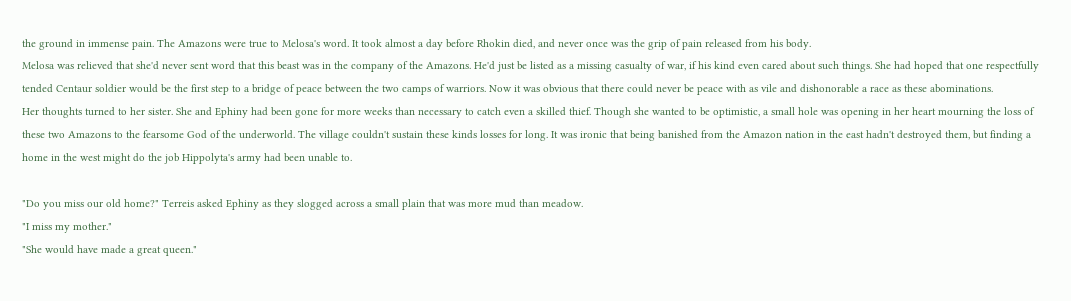the ground in immense pain. The Amazons were true to Melosa's word. It took almost a day before Rhokin died, and never once was the grip of pain released from his body.
Melosa was relieved that she'd never sent word that this beast was in the company of the Amazons. He'd just be listed as a missing casualty of war, if his kind even cared about such things. She had hoped that one respectfully tended Centaur soldier would be the first step to a bridge of peace between the two camps of warriors. Now it was obvious that there could never be peace with as vile and dishonorable a race as these abominations.
Her thoughts turned to her sister. She and Ephiny had been gone for more weeks than necessary to catch even a skilled thief. Though she wanted to be optimistic, a small hole was opening in her heart mourning the loss of these two Amazons to the fearsome God of the underworld. The village couldn't sustain these kinds losses for long. It was ironic that being banished from the Amazon nation in the east hadn't destroyed them, but finding a home in the west might do the job Hippolyta's army had been unable to.

"Do you miss our old home?" Terreis asked Ephiny as they slogged across a small plain that was more mud than meadow.
"I miss my mother."
"She would have made a great queen."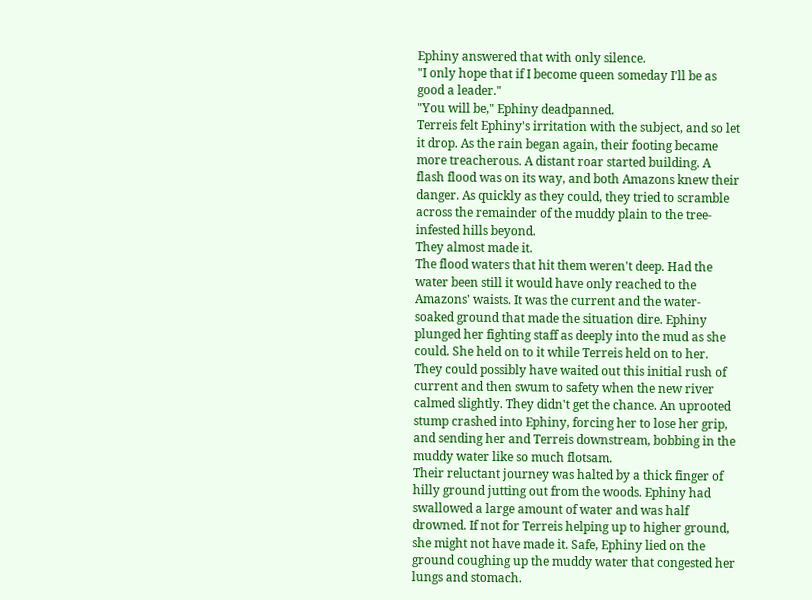Ephiny answered that with only silence.
"I only hope that if I become queen someday I'll be as good a leader."
"You will be," Ephiny deadpanned.
Terreis felt Ephiny's irritation with the subject, and so let it drop. As the rain began again, their footing became more treacherous. A distant roar started building. A flash flood was on its way, and both Amazons knew their danger. As quickly as they could, they tried to scramble across the remainder of the muddy plain to the tree-infested hills beyond.
They almost made it.
The flood waters that hit them weren't deep. Had the water been still it would have only reached to the Amazons' waists. It was the current and the water-soaked ground that made the situation dire. Ephiny plunged her fighting staff as deeply into the mud as she could. She held on to it while Terreis held on to her. They could possibly have waited out this initial rush of current and then swum to safety when the new river calmed slightly. They didn't get the chance. An uprooted stump crashed into Ephiny, forcing her to lose her grip, and sending her and Terreis downstream, bobbing in the muddy water like so much flotsam.
Their reluctant journey was halted by a thick finger of hilly ground jutting out from the woods. Ephiny had swallowed a large amount of water and was half drowned. If not for Terreis helping up to higher ground, she might not have made it. Safe, Ephiny lied on the ground coughing up the muddy water that congested her lungs and stomach.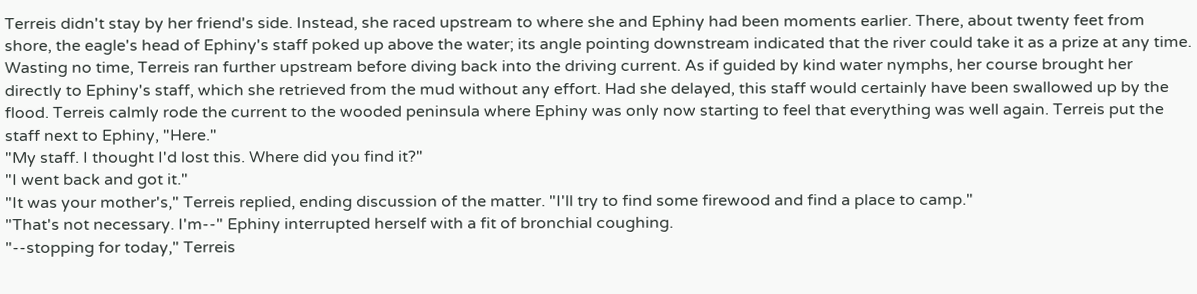Terreis didn't stay by her friend's side. Instead, she raced upstream to where she and Ephiny had been moments earlier. There, about twenty feet from shore, the eagle's head of Ephiny's staff poked up above the water; its angle pointing downstream indicated that the river could take it as a prize at any time. Wasting no time, Terreis ran further upstream before diving back into the driving current. As if guided by kind water nymphs, her course brought her directly to Ephiny's staff, which she retrieved from the mud without any effort. Had she delayed, this staff would certainly have been swallowed up by the flood. Terreis calmly rode the current to the wooded peninsula where Ephiny was only now starting to feel that everything was well again. Terreis put the staff next to Ephiny, "Here."
"My staff. I thought I'd lost this. Where did you find it?"
"I went back and got it."
"It was your mother's," Terreis replied, ending discussion of the matter. "I'll try to find some firewood and find a place to camp."
"That's not necessary. I'm--" Ephiny interrupted herself with a fit of bronchial coughing.
"--stopping for today," Terreis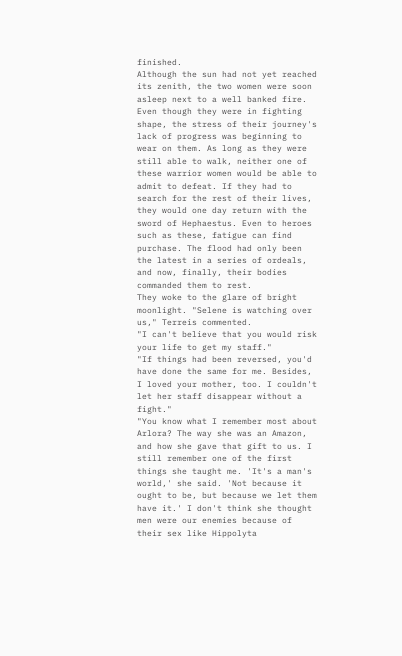finished.
Although the sun had not yet reached its zenith, the two women were soon asleep next to a well banked fire. Even though they were in fighting shape, the stress of their journey's lack of progress was beginning to wear on them. As long as they were still able to walk, neither one of these warrior women would be able to admit to defeat. If they had to search for the rest of their lives, they would one day return with the sword of Hephaestus. Even to heroes such as these, fatigue can find purchase. The flood had only been the latest in a series of ordeals, and now, finally, their bodies commanded them to rest.
They woke to the glare of bright moonlight. "Selene is watching over us," Terreis commented.
"I can't believe that you would risk your life to get my staff."
"If things had been reversed, you'd have done the same for me. Besides, I loved your mother, too. I couldn't let her staff disappear without a fight."
"You know what I remember most about Arlora? The way she was an Amazon, and how she gave that gift to us. I still remember one of the first things she taught me. 'It's a man's world,' she said. 'Not because it ought to be, but because we let them have it.' I don't think she thought men were our enemies because of their sex like Hippolyta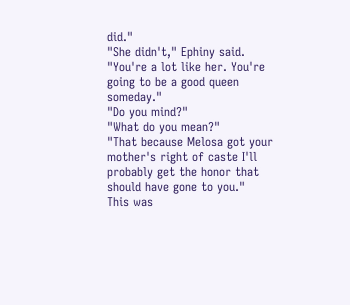did."
"She didn't," Ephiny said. "You're a lot like her. You're going to be a good queen someday."
"Do you mind?"
"What do you mean?"
"That because Melosa got your mother's right of caste I'll probably get the honor that should have gone to you."
This was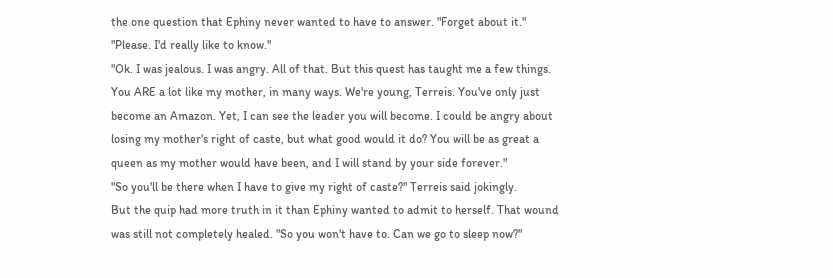the one question that Ephiny never wanted to have to answer. "Forget about it."
"Please. I'd really like to know."
"Ok. I was jealous. I was angry. All of that. But this quest has taught me a few things. You ARE a lot like my mother, in many ways. We're young, Terreis. You've only just become an Amazon. Yet, I can see the leader you will become. I could be angry about losing my mother's right of caste, but what good would it do? You will be as great a queen as my mother would have been, and I will stand by your side forever."
"So you'll be there when I have to give my right of caste?" Terreis said jokingly.
But the quip had more truth in it than Ephiny wanted to admit to herself. That wound was still not completely healed. "So you won't have to. Can we go to sleep now?"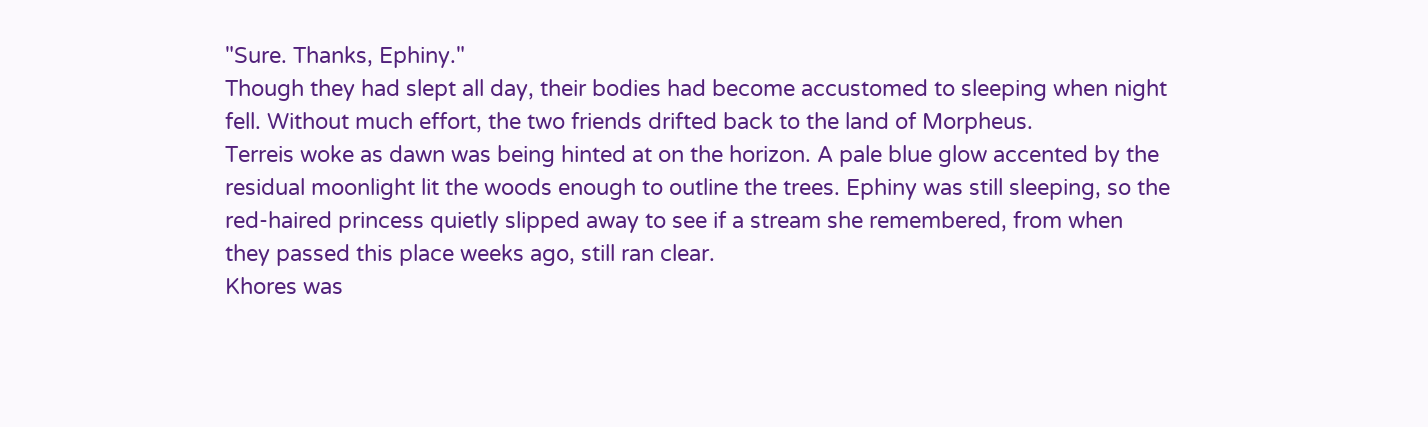"Sure. Thanks, Ephiny."
Though they had slept all day, their bodies had become accustomed to sleeping when night fell. Without much effort, the two friends drifted back to the land of Morpheus.
Terreis woke as dawn was being hinted at on the horizon. A pale blue glow accented by the residual moonlight lit the woods enough to outline the trees. Ephiny was still sleeping, so the red-haired princess quietly slipped away to see if a stream she remembered, from when they passed this place weeks ago, still ran clear.
Khores was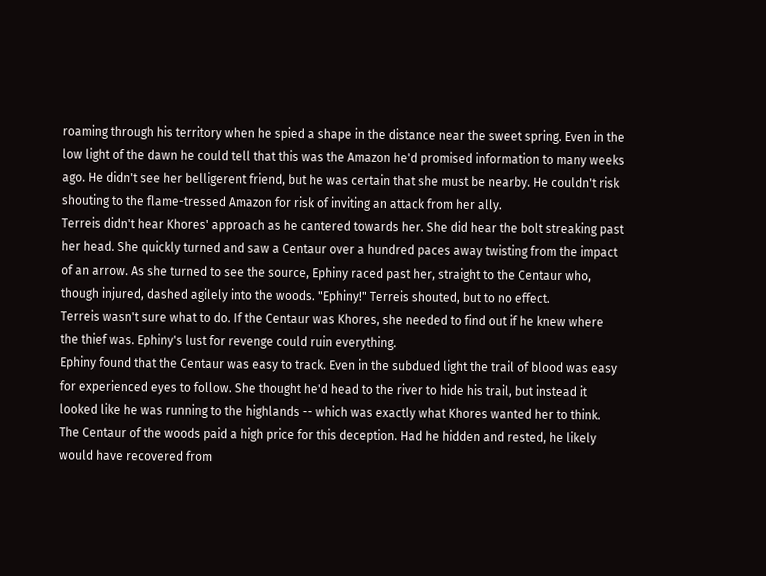roaming through his territory when he spied a shape in the distance near the sweet spring. Even in the low light of the dawn he could tell that this was the Amazon he'd promised information to many weeks ago. He didn't see her belligerent friend, but he was certain that she must be nearby. He couldn't risk shouting to the flame-tressed Amazon for risk of inviting an attack from her ally.
Terreis didn't hear Khores' approach as he cantered towards her. She did hear the bolt streaking past her head. She quickly turned and saw a Centaur over a hundred paces away twisting from the impact of an arrow. As she turned to see the source, Ephiny raced past her, straight to the Centaur who, though injured, dashed agilely into the woods. "Ephiny!" Terreis shouted, but to no effect.
Terreis wasn't sure what to do. If the Centaur was Khores, she needed to find out if he knew where the thief was. Ephiny's lust for revenge could ruin everything.
Ephiny found that the Centaur was easy to track. Even in the subdued light the trail of blood was easy for experienced eyes to follow. She thought he'd head to the river to hide his trail, but instead it looked like he was running to the highlands -- which was exactly what Khores wanted her to think.
The Centaur of the woods paid a high price for this deception. Had he hidden and rested, he likely would have recovered from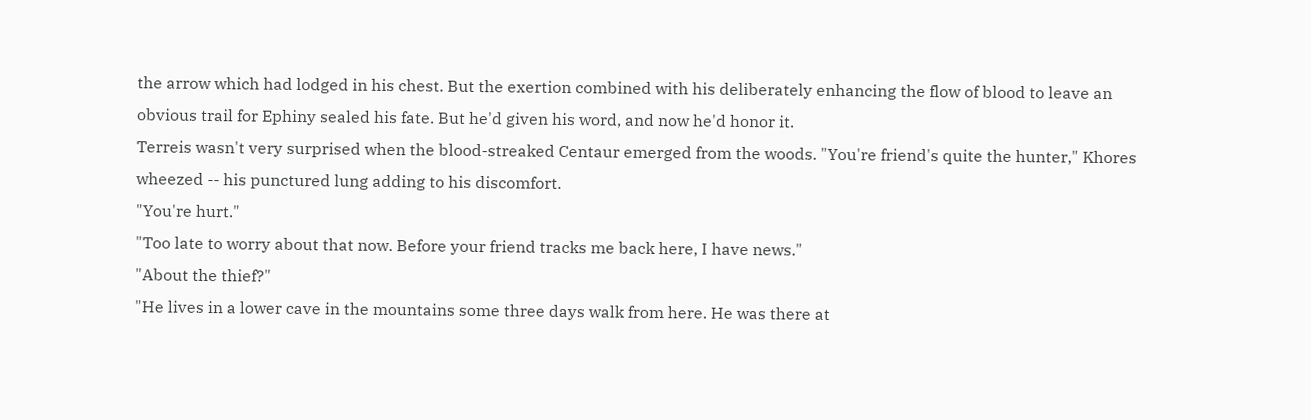the arrow which had lodged in his chest. But the exertion combined with his deliberately enhancing the flow of blood to leave an obvious trail for Ephiny sealed his fate. But he'd given his word, and now he'd honor it.
Terreis wasn't very surprised when the blood-streaked Centaur emerged from the woods. "You're friend's quite the hunter," Khores wheezed -- his punctured lung adding to his discomfort.
"You're hurt."
"Too late to worry about that now. Before your friend tracks me back here, I have news."
"About the thief?"
"He lives in a lower cave in the mountains some three days walk from here. He was there at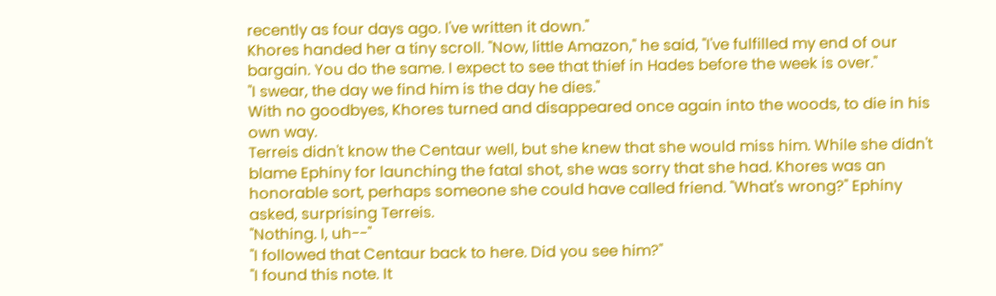recently as four days ago. I've written it down."
Khores handed her a tiny scroll. "Now, little Amazon," he said, "I've fulfilled my end of our bargain. You do the same. I expect to see that thief in Hades before the week is over."
"I swear, the day we find him is the day he dies."
With no goodbyes, Khores turned and disappeared once again into the woods, to die in his own way.
Terreis didn't know the Centaur well, but she knew that she would miss him. While she didn't blame Ephiny for launching the fatal shot, she was sorry that she had. Khores was an honorable sort, perhaps someone she could have called friend. "What's wrong?" Ephiny asked, surprising Terreis.
"Nothing. I, uh--"
"I followed that Centaur back to here. Did you see him?"
"I found this note. It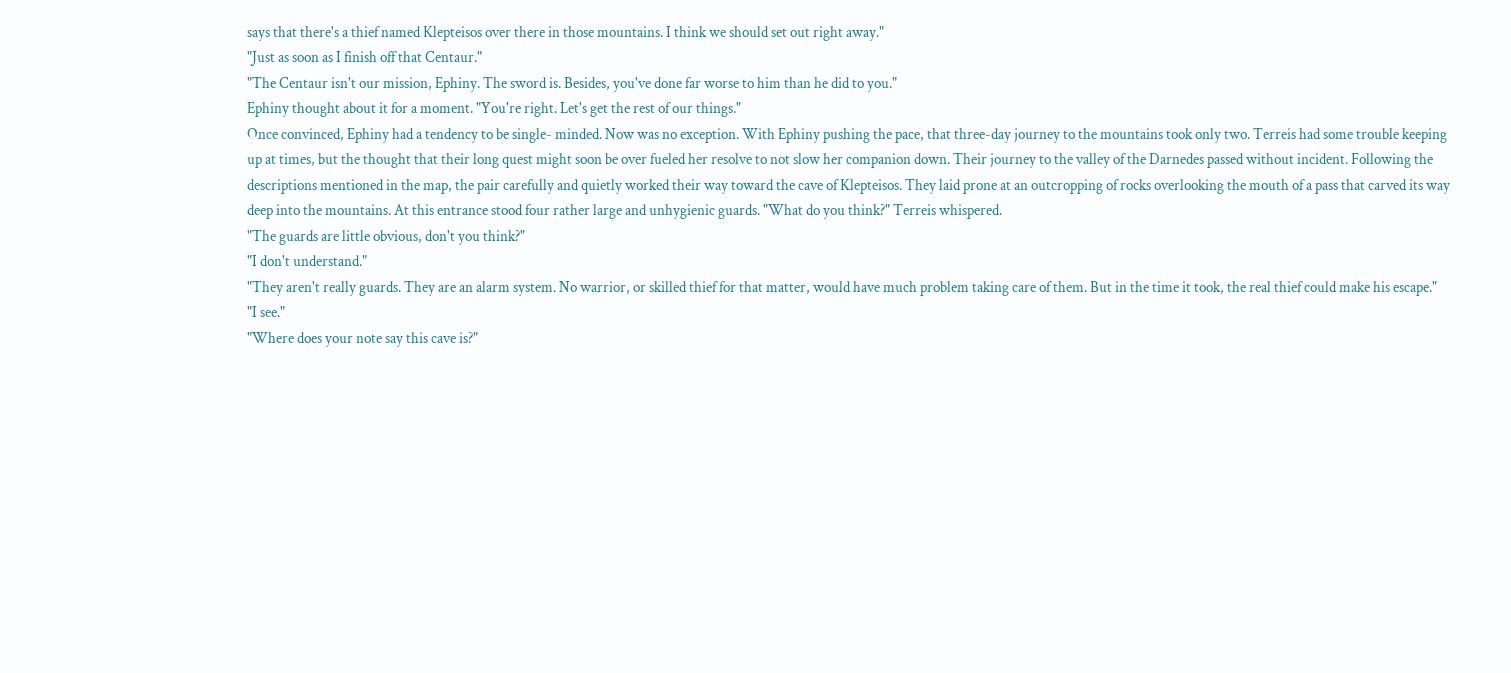says that there's a thief named Klepteisos over there in those mountains. I think we should set out right away."
"Just as soon as I finish off that Centaur."
"The Centaur isn't our mission, Ephiny. The sword is. Besides, you've done far worse to him than he did to you."
Ephiny thought about it for a moment. "You're right. Let's get the rest of our things."
Once convinced, Ephiny had a tendency to be single- minded. Now was no exception. With Ephiny pushing the pace, that three-day journey to the mountains took only two. Terreis had some trouble keeping up at times, but the thought that their long quest might soon be over fueled her resolve to not slow her companion down. Their journey to the valley of the Darnedes passed without incident. Following the descriptions mentioned in the map, the pair carefully and quietly worked their way toward the cave of Klepteisos. They laid prone at an outcropping of rocks overlooking the mouth of a pass that carved its way deep into the mountains. At this entrance stood four rather large and unhygienic guards. "What do you think?" Terreis whispered.
"The guards are little obvious, don't you think?"
"I don't understand."
"They aren't really guards. They are an alarm system. No warrior, or skilled thief for that matter, would have much problem taking care of them. But in the time it took, the real thief could make his escape."
"I see."
"Where does your note say this cave is?"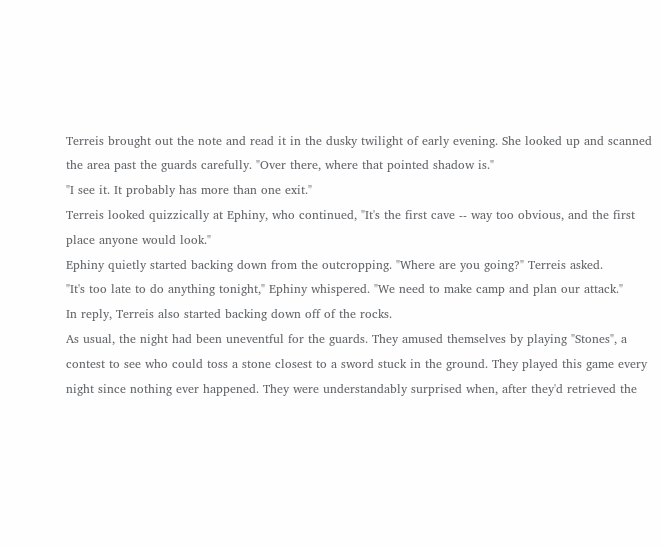Terreis brought out the note and read it in the dusky twilight of early evening. She looked up and scanned the area past the guards carefully. "Over there, where that pointed shadow is."
"I see it. It probably has more than one exit."
Terreis looked quizzically at Ephiny, who continued, "It's the first cave -- way too obvious, and the first place anyone would look."
Ephiny quietly started backing down from the outcropping. "Where are you going?" Terreis asked.
"It's too late to do anything tonight," Ephiny whispered. "We need to make camp and plan our attack."
In reply, Terreis also started backing down off of the rocks.
As usual, the night had been uneventful for the guards. They amused themselves by playing "Stones", a contest to see who could toss a stone closest to a sword stuck in the ground. They played this game every night since nothing ever happened. They were understandably surprised when, after they'd retrieved the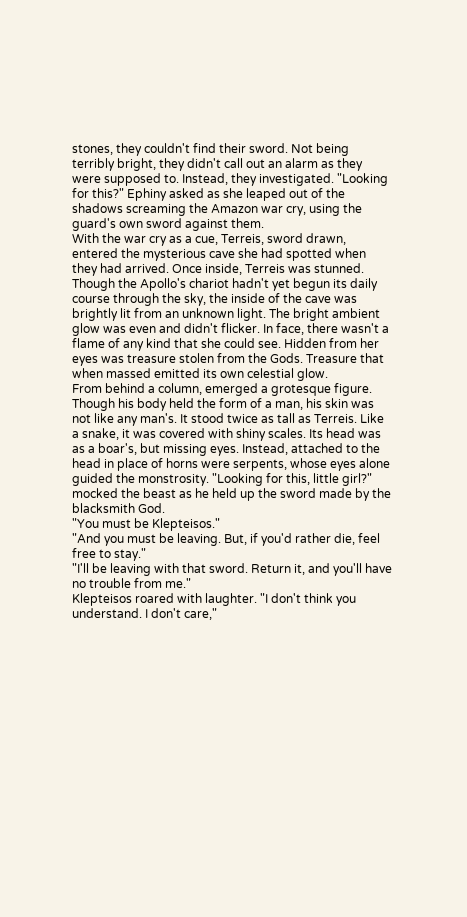stones, they couldn't find their sword. Not being terribly bright, they didn't call out an alarm as they were supposed to. Instead, they investigated. "Looking for this?" Ephiny asked as she leaped out of the shadows screaming the Amazon war cry, using the guard's own sword against them.
With the war cry as a cue, Terreis, sword drawn, entered the mysterious cave she had spotted when they had arrived. Once inside, Terreis was stunned. Though the Apollo's chariot hadn't yet begun its daily course through the sky, the inside of the cave was brightly lit from an unknown light. The bright ambient glow was even and didn't flicker. In face, there wasn't a flame of any kind that she could see. Hidden from her eyes was treasure stolen from the Gods. Treasure that when massed emitted its own celestial glow.
From behind a column, emerged a grotesque figure. Though his body held the form of a man, his skin was not like any man's. It stood twice as tall as Terreis. Like a snake, it was covered with shiny scales. Its head was as a boar's, but missing eyes. Instead, attached to the head in place of horns were serpents, whose eyes alone guided the monstrosity. "Looking for this, little girl?" mocked the beast as he held up the sword made by the blacksmith God.
"You must be Klepteisos."
"And you must be leaving. But, if you'd rather die, feel free to stay."
"I'll be leaving with that sword. Return it, and you'll have no trouble from me."
Klepteisos roared with laughter. "I don't think you understand. I don't care,"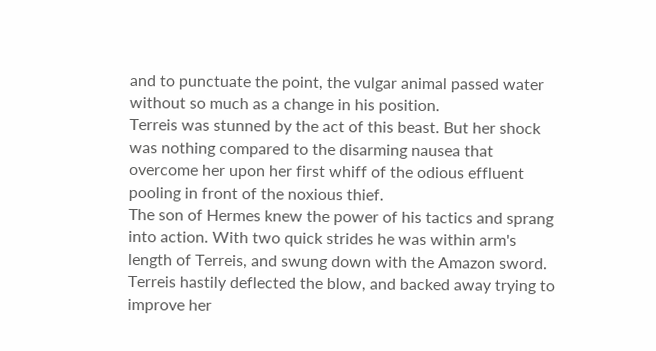and to punctuate the point, the vulgar animal passed water without so much as a change in his position.
Terreis was stunned by the act of this beast. But her shock was nothing compared to the disarming nausea that overcome her upon her first whiff of the odious effluent pooling in front of the noxious thief.
The son of Hermes knew the power of his tactics and sprang into action. With two quick strides he was within arm's length of Terreis, and swung down with the Amazon sword. Terreis hastily deflected the blow, and backed away trying to improve her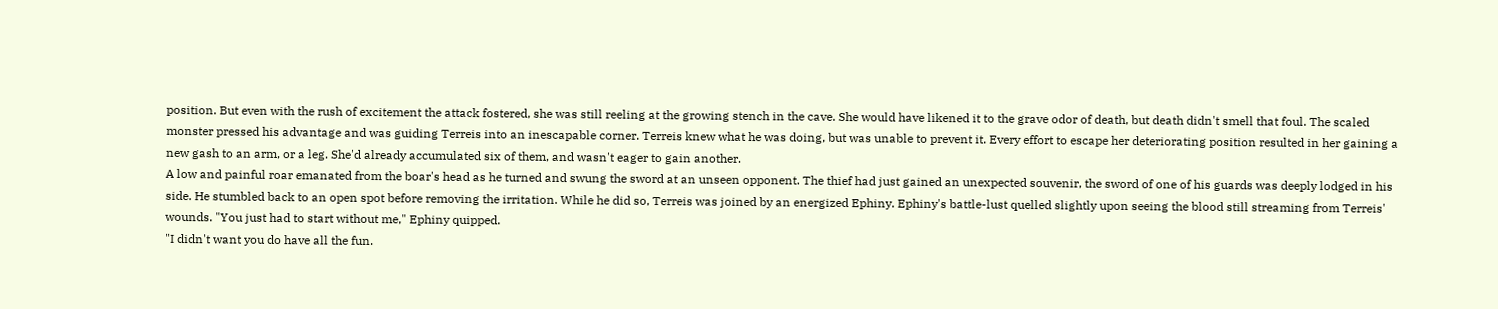position. But even with the rush of excitement the attack fostered, she was still reeling at the growing stench in the cave. She would have likened it to the grave odor of death, but death didn't smell that foul. The scaled monster pressed his advantage and was guiding Terreis into an inescapable corner. Terreis knew what he was doing, but was unable to prevent it. Every effort to escape her deteriorating position resulted in her gaining a new gash to an arm, or a leg. She'd already accumulated six of them, and wasn't eager to gain another.
A low and painful roar emanated from the boar's head as he turned and swung the sword at an unseen opponent. The thief had just gained an unexpected souvenir, the sword of one of his guards was deeply lodged in his side. He stumbled back to an open spot before removing the irritation. While he did so, Terreis was joined by an energized Ephiny. Ephiny's battle-lust quelled slightly upon seeing the blood still streaming from Terreis' wounds. "You just had to start without me," Ephiny quipped.
"I didn't want you do have all the fun.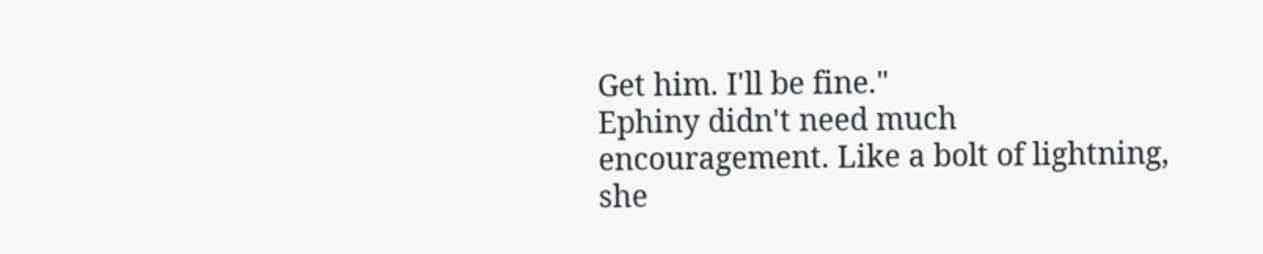Get him. I'll be fine."
Ephiny didn't need much encouragement. Like a bolt of lightning, she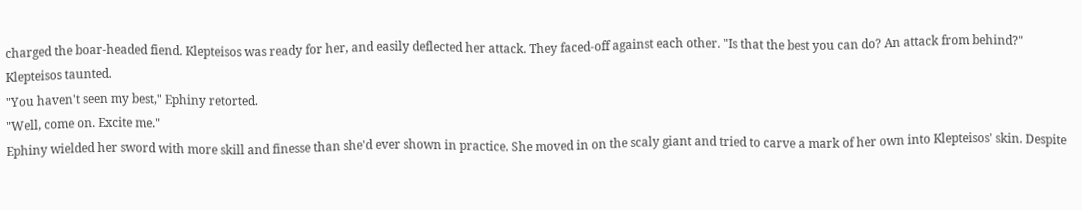charged the boar-headed fiend. Klepteisos was ready for her, and easily deflected her attack. They faced-off against each other. "Is that the best you can do? An attack from behind?" Klepteisos taunted.
"You haven't seen my best," Ephiny retorted.
"Well, come on. Excite me."
Ephiny wielded her sword with more skill and finesse than she'd ever shown in practice. She moved in on the scaly giant and tried to carve a mark of her own into Klepteisos' skin. Despite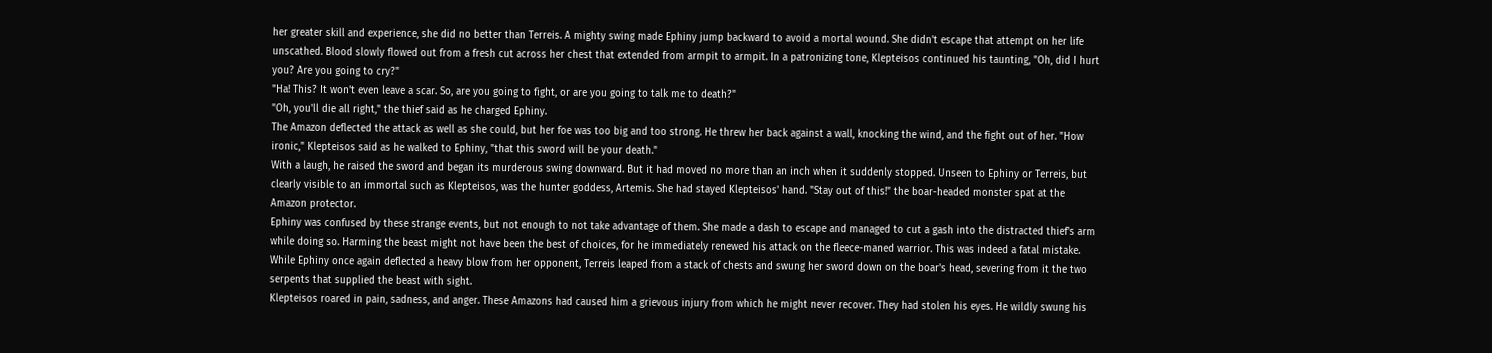her greater skill and experience, she did no better than Terreis. A mighty swing made Ephiny jump backward to avoid a mortal wound. She didn't escape that attempt on her life unscathed. Blood slowly flowed out from a fresh cut across her chest that extended from armpit to armpit. In a patronizing tone, Klepteisos continued his taunting, "Oh, did I hurt you? Are you going to cry?"
"Ha! This? It won't even leave a scar. So, are you going to fight, or are you going to talk me to death?"
"Oh, you'll die all right," the thief said as he charged Ephiny.
The Amazon deflected the attack as well as she could, but her foe was too big and too strong. He threw her back against a wall, knocking the wind, and the fight out of her. "How ironic," Klepteisos said as he walked to Ephiny, "that this sword will be your death."
With a laugh, he raised the sword and began its murderous swing downward. But it had moved no more than an inch when it suddenly stopped. Unseen to Ephiny or Terreis, but clearly visible to an immortal such as Klepteisos, was the hunter goddess, Artemis. She had stayed Klepteisos' hand. "Stay out of this!" the boar-headed monster spat at the Amazon protector.
Ephiny was confused by these strange events, but not enough to not take advantage of them. She made a dash to escape and managed to cut a gash into the distracted thief's arm while doing so. Harming the beast might not have been the best of choices, for he immediately renewed his attack on the fleece-maned warrior. This was indeed a fatal mistake.
While Ephiny once again deflected a heavy blow from her opponent, Terreis leaped from a stack of chests and swung her sword down on the boar's head, severing from it the two serpents that supplied the beast with sight.
Klepteisos roared in pain, sadness, and anger. These Amazons had caused him a grievous injury from which he might never recover. They had stolen his eyes. He wildly swung his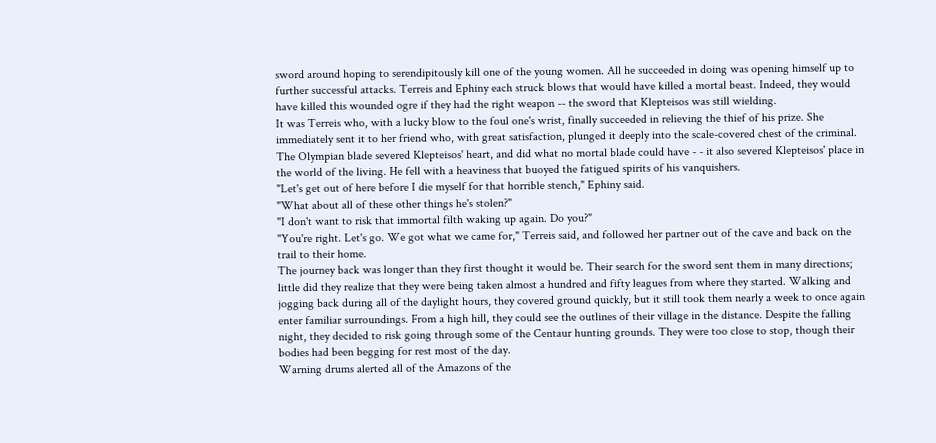sword around hoping to serendipitously kill one of the young women. All he succeeded in doing was opening himself up to further successful attacks. Terreis and Ephiny each struck blows that would have killed a mortal beast. Indeed, they would have killed this wounded ogre if they had the right weapon -- the sword that Klepteisos was still wielding.
It was Terreis who, with a lucky blow to the foul one's wrist, finally succeeded in relieving the thief of his prize. She immediately sent it to her friend who, with great satisfaction, plunged it deeply into the scale-covered chest of the criminal. The Olympian blade severed Klepteisos' heart, and did what no mortal blade could have - - it also severed Klepteisos' place in the world of the living. He fell with a heaviness that buoyed the fatigued spirits of his vanquishers.
"Let's get out of here before I die myself for that horrible stench," Ephiny said.
"What about all of these other things he's stolen?"
"I don't want to risk that immortal filth waking up again. Do you?"
"You're right. Let's go. We got what we came for," Terreis said, and followed her partner out of the cave and back on the trail to their home.
The journey back was longer than they first thought it would be. Their search for the sword sent them in many directions; little did they realize that they were being taken almost a hundred and fifty leagues from where they started. Walking and jogging back during all of the daylight hours, they covered ground quickly, but it still took them nearly a week to once again enter familiar surroundings. From a high hill, they could see the outlines of their village in the distance. Despite the falling night, they decided to risk going through some of the Centaur hunting grounds. They were too close to stop, though their bodies had been begging for rest most of the day.
Warning drums alerted all of the Amazons of the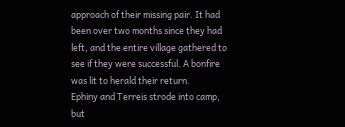approach of their missing pair. It had been over two months since they had left, and the entire village gathered to see if they were successful. A bonfire was lit to herald their return.
Ephiny and Terreis strode into camp, but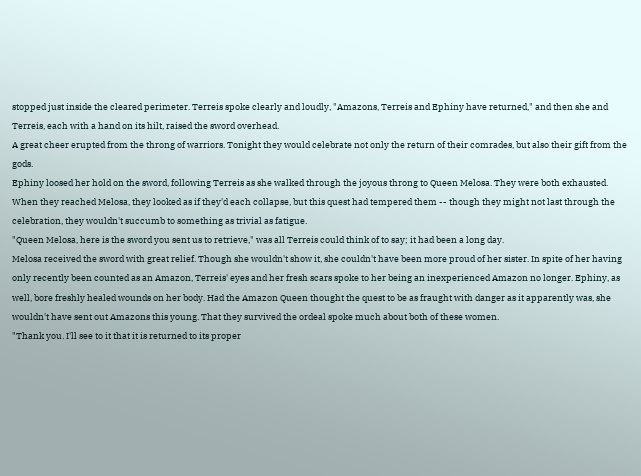stopped just inside the cleared perimeter. Terreis spoke clearly and loudly, "Amazons, Terreis and Ephiny have returned," and then she and Terreis, each with a hand on its hilt, raised the sword overhead.
A great cheer erupted from the throng of warriors. Tonight they would celebrate not only the return of their comrades, but also their gift from the gods.
Ephiny loosed her hold on the sword, following Terreis as she walked through the joyous throng to Queen Melosa. They were both exhausted. When they reached Melosa, they looked as if they'd each collapse, but this quest had tempered them -- though they might not last through the celebration, they wouldn't succumb to something as trivial as fatigue.
"Queen Melosa, here is the sword you sent us to retrieve," was all Terreis could think of to say; it had been a long day.
Melosa received the sword with great relief. Though she wouldn't show it, she couldn't have been more proud of her sister. In spite of her having only recently been counted as an Amazon, Terreis' eyes and her fresh scars spoke to her being an inexperienced Amazon no longer. Ephiny, as well, bore freshly healed wounds on her body. Had the Amazon Queen thought the quest to be as fraught with danger as it apparently was, she wouldn't have sent out Amazons this young. That they survived the ordeal spoke much about both of these women.
"Thank you. I'll see to it that it is returned to its proper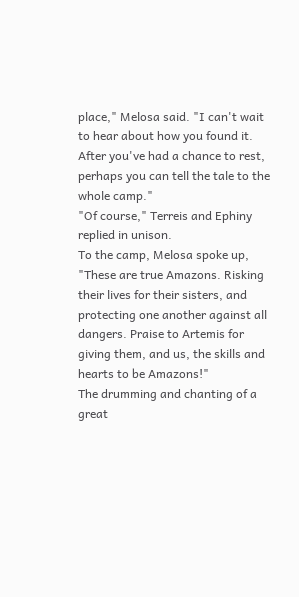place," Melosa said. "I can't wait to hear about how you found it. After you've had a chance to rest, perhaps you can tell the tale to the whole camp."
"Of course," Terreis and Ephiny replied in unison.
To the camp, Melosa spoke up, "These are true Amazons. Risking their lives for their sisters, and protecting one another against all dangers. Praise to Artemis for giving them, and us, the skills and hearts to be Amazons!"
The drumming and chanting of a great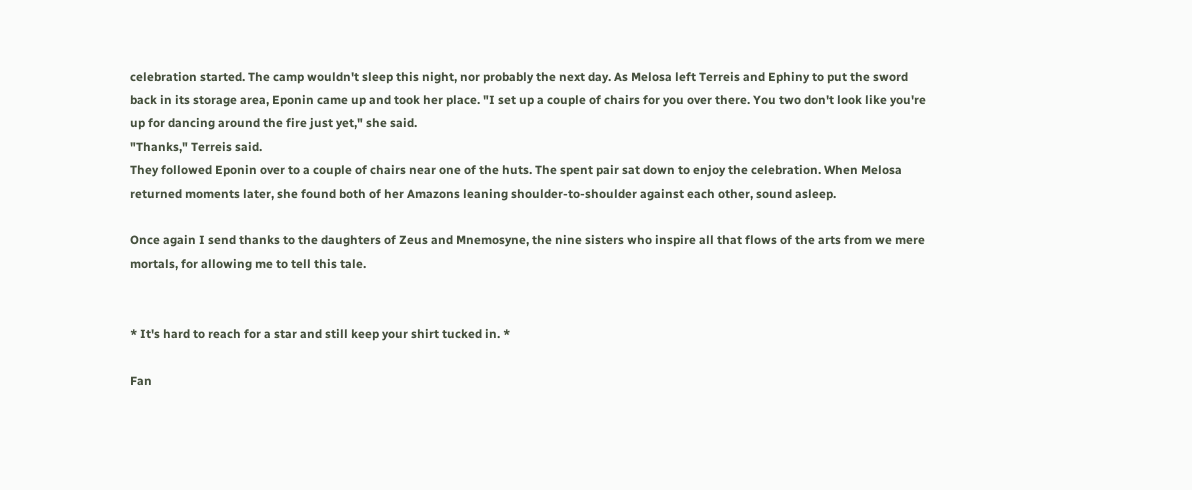celebration started. The camp wouldn't sleep this night, nor probably the next day. As Melosa left Terreis and Ephiny to put the sword back in its storage area, Eponin came up and took her place. "I set up a couple of chairs for you over there. You two don't look like you're up for dancing around the fire just yet," she said.
"Thanks," Terreis said.
They followed Eponin over to a couple of chairs near one of the huts. The spent pair sat down to enjoy the celebration. When Melosa returned moments later, she found both of her Amazons leaning shoulder-to-shoulder against each other, sound asleep.

Once again I send thanks to the daughters of Zeus and Mnemosyne, the nine sisters who inspire all that flows of the arts from we mere mortals, for allowing me to tell this tale.


* It's hard to reach for a star and still keep your shirt tucked in. *

Fan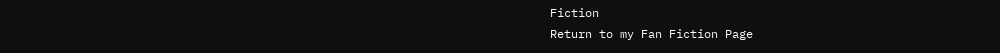Fiction
Return to my Fan Fiction Page